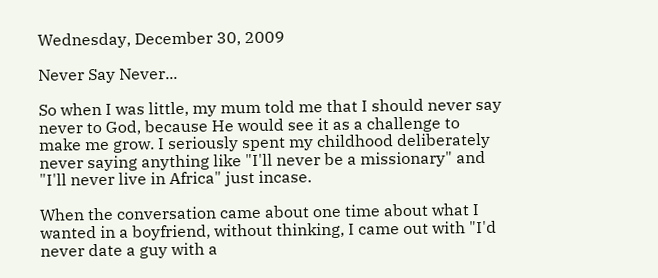Wednesday, December 30, 2009

Never Say Never...

So when I was little, my mum told me that I should never say never to God, because He would see it as a challenge to make me grow. I seriously spent my childhood deliberately never saying anything like "I'll never be a missionary" and "I'll never live in Africa" just incase.

When the conversation came about one time about what I wanted in a boyfriend, without thinking, I came out with "I'd never date a guy with a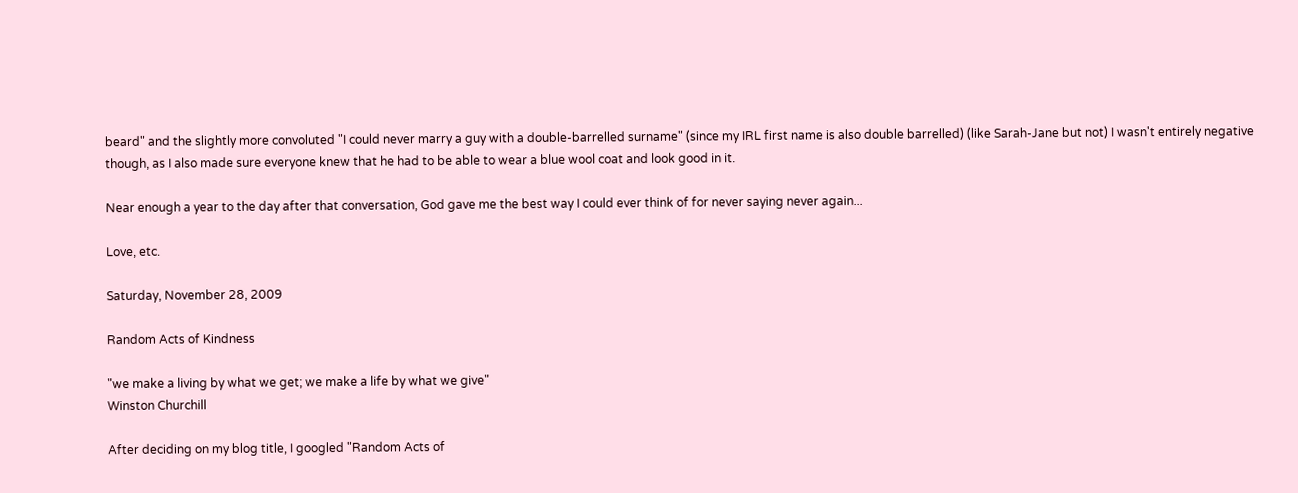beard" and the slightly more convoluted "I could never marry a guy with a double-barrelled surname" (since my IRL first name is also double barrelled) (like Sarah-Jane but not) I wasn't entirely negative though, as I also made sure everyone knew that he had to be able to wear a blue wool coat and look good in it.

Near enough a year to the day after that conversation, God gave me the best way I could ever think of for never saying never again...

Love, etc.

Saturday, November 28, 2009

Random Acts of Kindness

"we make a living by what we get; we make a life by what we give"
Winston Churchill

After deciding on my blog title, I googled "Random Acts of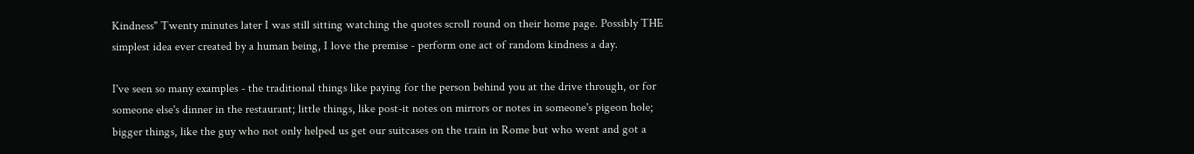Kindness" Twenty minutes later I was still sitting watching the quotes scroll round on their home page. Possibly THE simplest idea ever created by a human being, I love the premise - perform one act of random kindness a day.

I've seen so many examples - the traditional things like paying for the person behind you at the drive through, or for someone else's dinner in the restaurant; little things, like post-it notes on mirrors or notes in someone's pigeon hole; bigger things, like the guy who not only helped us get our suitcases on the train in Rome but who went and got a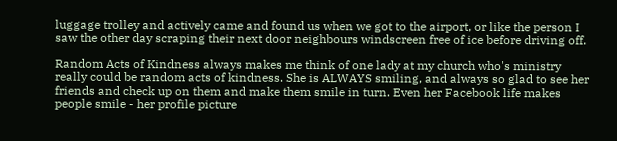luggage trolley and actively came and found us when we got to the airport, or like the person I saw the other day scraping their next door neighbours windscreen free of ice before driving off.

Random Acts of Kindness always makes me think of one lady at my church who's ministry really could be random acts of kindness. She is ALWAYS smiling, and always so glad to see her friends and check up on them and make them smile in turn. Even her Facebook life makes people smile - her profile picture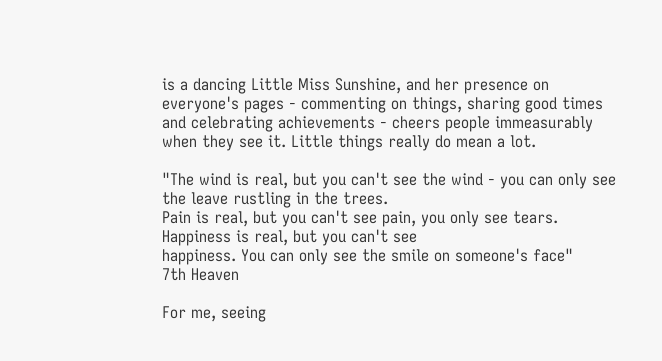is a dancing Little Miss Sunshine, and her presence on everyone's pages - commenting on things, sharing good times and celebrating achievements - cheers people immeasurably when they see it. Little things really do mean a lot.

"The wind is real, but you can't see the wind - you can only see the leave rustling in the trees.
Pain is real, but you can't see pain, you only see tears. Happiness is real, but you can't see
happiness. You can only see the smile on someone's face"
7th Heaven

For me, seeing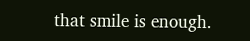that smile is enough.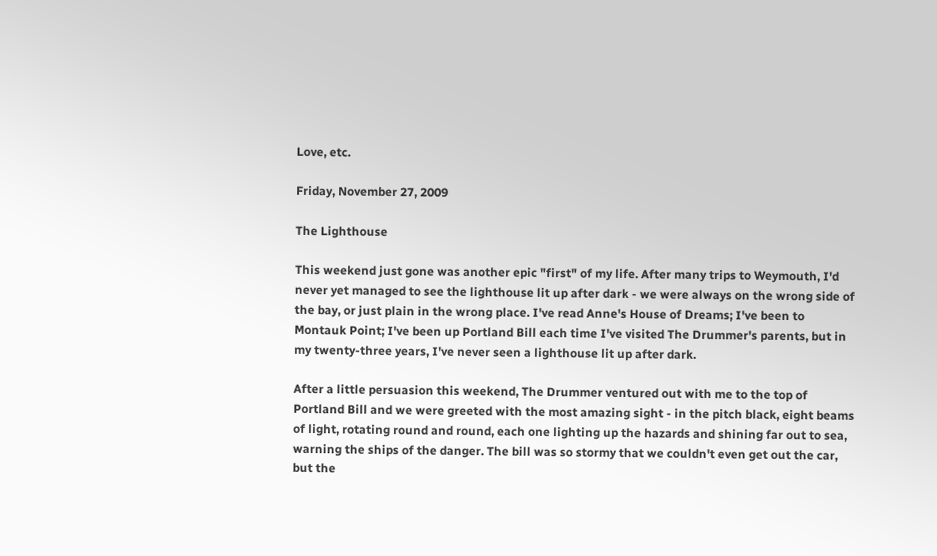Love, etc.

Friday, November 27, 2009

The Lighthouse

This weekend just gone was another epic "first" of my life. After many trips to Weymouth, I'd never yet managed to see the lighthouse lit up after dark - we were always on the wrong side of the bay, or just plain in the wrong place. I've read Anne's House of Dreams; I've been to Montauk Point; I've been up Portland Bill each time I've visited The Drummer's parents, but in my twenty-three years, I've never seen a lighthouse lit up after dark.

After a little persuasion this weekend, The Drummer ventured out with me to the top of Portland Bill and we were greeted with the most amazing sight - in the pitch black, eight beams of light, rotating round and round, each one lighting up the hazards and shining far out to sea, warning the ships of the danger. The bill was so stormy that we couldn't even get out the car, but the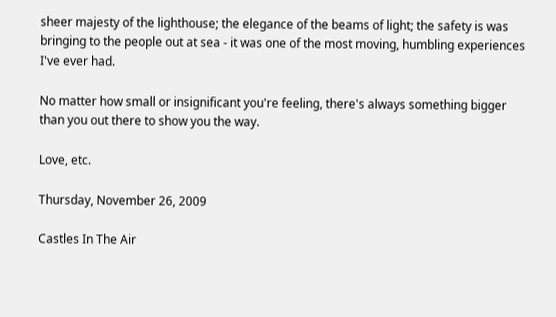sheer majesty of the lighthouse; the elegance of the beams of light; the safety is was bringing to the people out at sea - it was one of the most moving, humbling experiences I've ever had.

No matter how small or insignificant you're feeling, there's always something bigger than you out there to show you the way.

Love, etc.

Thursday, November 26, 2009

Castles In The Air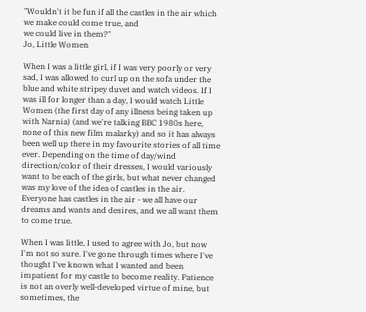"Wouldn't it be fun if all the castles in the air which we make could come true, and
we could live in them?"
Jo, Little Women

When I was a little girl, if I was very poorly or very sad, I was allowed to curl up on the sofa under the blue and white stripey duvet and watch videos. If I was ill for longer than a day, I would watch Little Women (the first day of any illness being taken up with Narnia) (and we're talking BBC 1980s here, none of this new film malarky) and so it has always been well up there in my favourite stories of all time ever. Depending on the time of day/wind direction/color of their dresses, I would variously want to be each of the girls, but what never changed was my love of the idea of castles in the air. Everyone has castles in the air - we all have our dreams and wants and desires, and we all want them to come true.

When I was little, I used to agree with Jo, but now I'm not so sure. I've gone through times where I've thought I've known what I wanted and been impatient for my castle to become reality. Patience is not an overly well-developed virtue of mine, but sometimes, the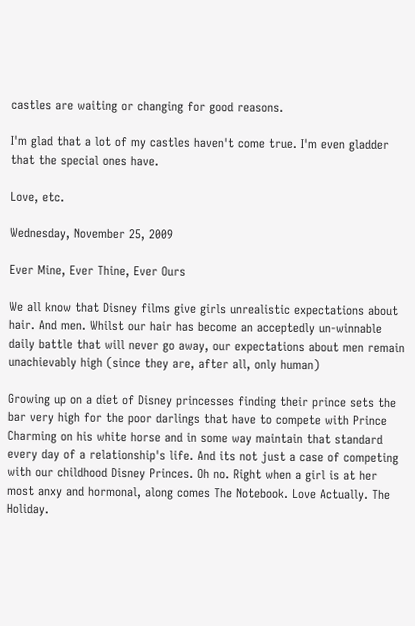castles are waiting or changing for good reasons.

I'm glad that a lot of my castles haven't come true. I'm even gladder that the special ones have.

Love, etc.

Wednesday, November 25, 2009

Ever Mine, Ever Thine, Ever Ours

We all know that Disney films give girls unrealistic expectations about hair. And men. Whilst our hair has become an acceptedly un-winnable daily battle that will never go away, our expectations about men remain unachievably high (since they are, after all, only human)

Growing up on a diet of Disney princesses finding their prince sets the bar very high for the poor darlings that have to compete with Prince Charming on his white horse and in some way maintain that standard every day of a relationship's life. And its not just a case of competing with our childhood Disney Princes. Oh no. Right when a girl is at her most anxy and hormonal, along comes The Notebook. Love Actually. The Holiday.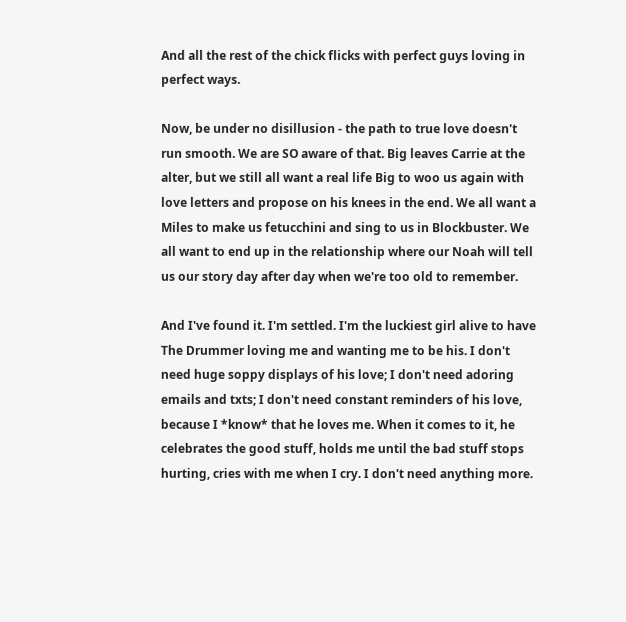And all the rest of the chick flicks with perfect guys loving in perfect ways.

Now, be under no disillusion - the path to true love doesn't run smooth. We are SO aware of that. Big leaves Carrie at the alter, but we still all want a real life Big to woo us again with love letters and propose on his knees in the end. We all want a Miles to make us fetucchini and sing to us in Blockbuster. We all want to end up in the relationship where our Noah will tell us our story day after day when we're too old to remember.

And I've found it. I'm settled. I'm the luckiest girl alive to have The Drummer loving me and wanting me to be his. I don't need huge soppy displays of his love; I don't need adoring emails and txts; I don't need constant reminders of his love, because I *know* that he loves me. When it comes to it, he celebrates the good stuff, holds me until the bad stuff stops hurting, cries with me when I cry. I don't need anything more.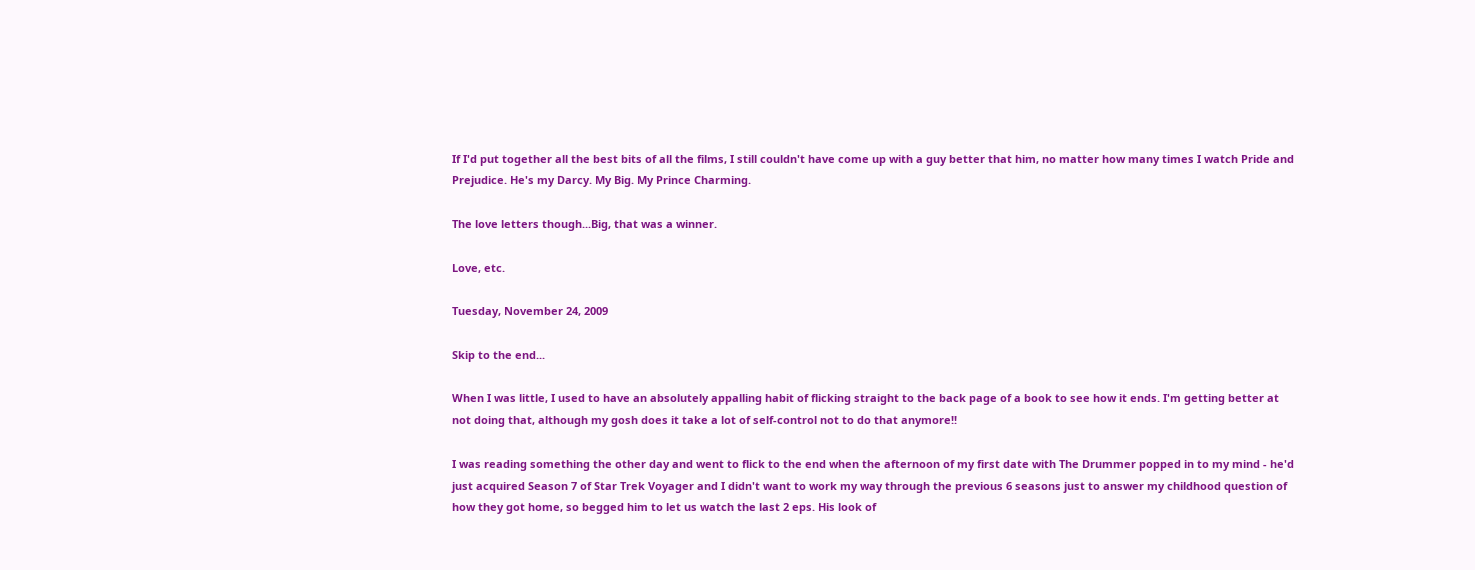If I'd put together all the best bits of all the films, I still couldn't have come up with a guy better that him, no matter how many times I watch Pride and Prejudice. He's my Darcy. My Big. My Prince Charming.

The love letters though...Big, that was a winner.

Love, etc.

Tuesday, November 24, 2009

Skip to the end...

When I was little, I used to have an absolutely appalling habit of flicking straight to the back page of a book to see how it ends. I'm getting better at not doing that, although my gosh does it take a lot of self-control not to do that anymore!!

I was reading something the other day and went to flick to the end when the afternoon of my first date with The Drummer popped in to my mind - he'd just acquired Season 7 of Star Trek Voyager and I didn't want to work my way through the previous 6 seasons just to answer my childhood question of how they got home, so begged him to let us watch the last 2 eps. His look of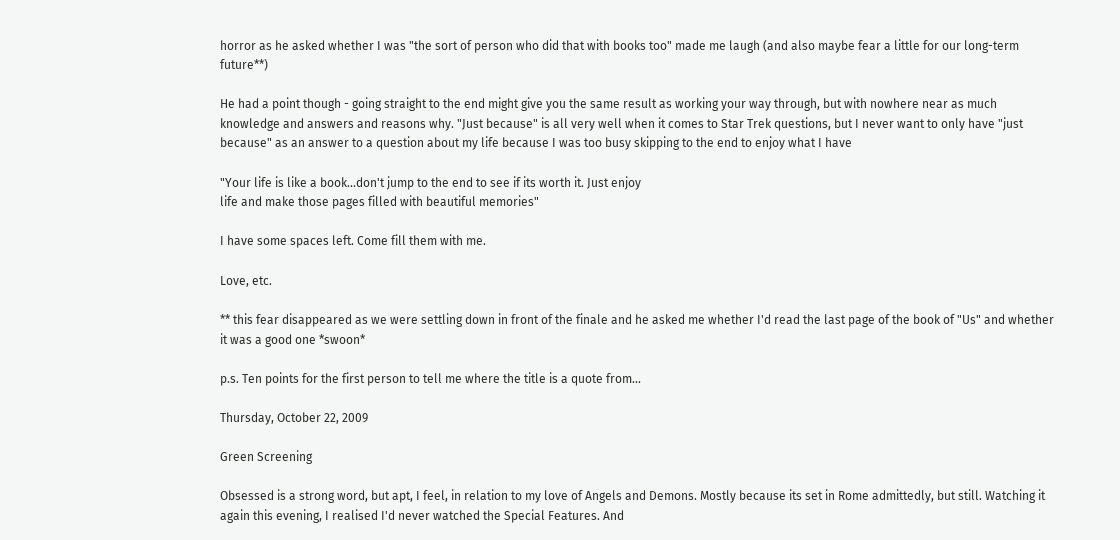horror as he asked whether I was "the sort of person who did that with books too" made me laugh (and also maybe fear a little for our long-term future**)

He had a point though - going straight to the end might give you the same result as working your way through, but with nowhere near as much knowledge and answers and reasons why. "Just because" is all very well when it comes to Star Trek questions, but I never want to only have "just because" as an answer to a question about my life because I was too busy skipping to the end to enjoy what I have

"Your life is like a book...don't jump to the end to see if its worth it. Just enjoy
life and make those pages filled with beautiful memories"

I have some spaces left. Come fill them with me.

Love, etc.

** this fear disappeared as we were settling down in front of the finale and he asked me whether I'd read the last page of the book of "Us" and whether it was a good one *swoon*

p.s. Ten points for the first person to tell me where the title is a quote from...

Thursday, October 22, 2009

Green Screening

Obsessed is a strong word, but apt, I feel, in relation to my love of Angels and Demons. Mostly because its set in Rome admittedly, but still. Watching it again this evening, I realised I'd never watched the Special Features. And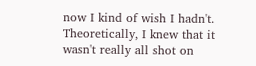now I kind of wish I hadn't. Theoretically, I knew that it wasn't really all shot on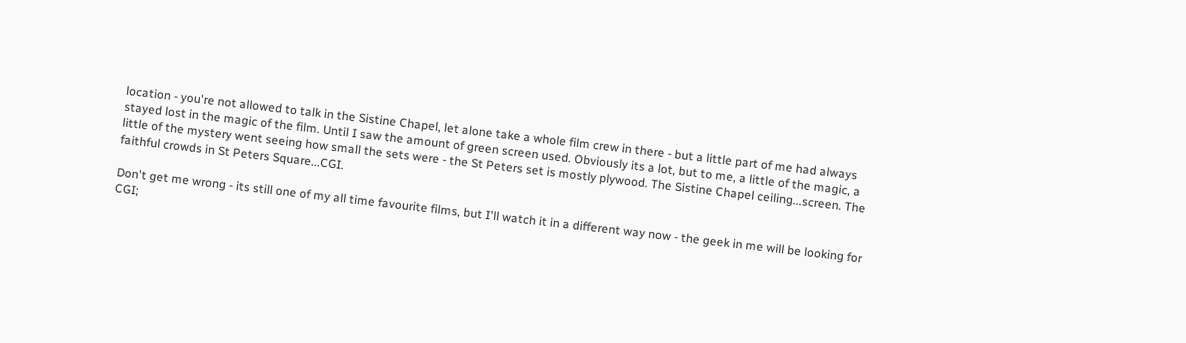location - you're not allowed to talk in the Sistine Chapel, let alone take a whole film crew in there - but a little part of me had always stayed lost in the magic of the film. Until I saw the amount of green screen used. Obviously its a lot, but to me, a little of the magic, a little of the mystery went seeing how small the sets were - the St Peters set is mostly plywood. The Sistine Chapel ceiling...screen. The faithful crowds in St Peters Square...CGI.

Don't get me wrong - its still one of my all time favourite films, but I'll watch it in a different way now - the geek in me will be looking for CGI;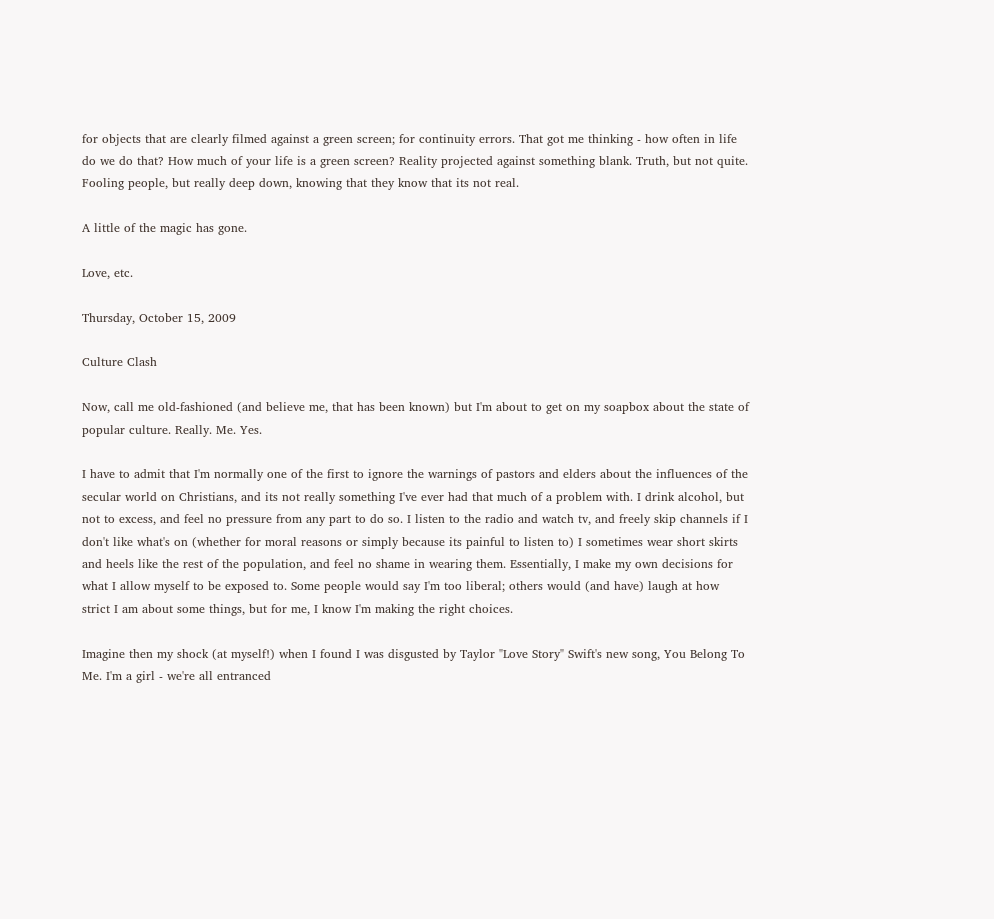for objects that are clearly filmed against a green screen; for continuity errors. That got me thinking - how often in life do we do that? How much of your life is a green screen? Reality projected against something blank. Truth, but not quite. Fooling people, but really deep down, knowing that they know that its not real.

A little of the magic has gone.

Love, etc.

Thursday, October 15, 2009

Culture Clash

Now, call me old-fashioned (and believe me, that has been known) but I'm about to get on my soapbox about the state of popular culture. Really. Me. Yes.

I have to admit that I'm normally one of the first to ignore the warnings of pastors and elders about the influences of the secular world on Christians, and its not really something I've ever had that much of a problem with. I drink alcohol, but not to excess, and feel no pressure from any part to do so. I listen to the radio and watch tv, and freely skip channels if I don't like what's on (whether for moral reasons or simply because its painful to listen to) I sometimes wear short skirts and heels like the rest of the population, and feel no shame in wearing them. Essentially, I make my own decisions for what I allow myself to be exposed to. Some people would say I'm too liberal; others would (and have) laugh at how strict I am about some things, but for me, I know I'm making the right choices.

Imagine then my shock (at myself!) when I found I was disgusted by Taylor "Love Story" Swift's new song, You Belong To Me. I'm a girl - we're all entranced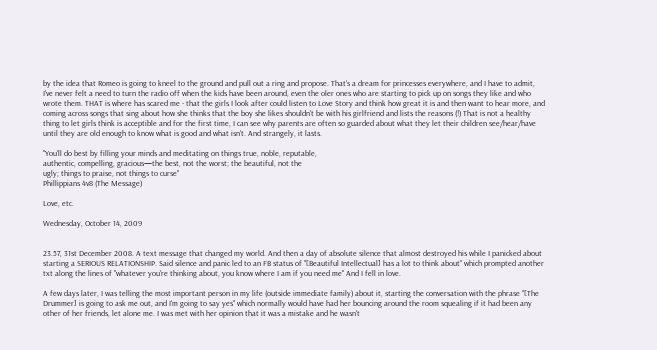by the idea that Romeo is going to kneel to the ground and pull out a ring and propose. That's a dream for princesses everywhere, and I have to admit, I've never felt a need to turn the radio off when the kids have been around, even the oler ones who are starting to pick up on songs they like and who wrote them. THAT is where has scared me - that the girls I look after could listen to Love Story and think how great it is and then want to hear more, and coming across songs that sing about how she thinks that the boy she likes shouldn't be with his girlfriend and lists the reasons (!) That is not a healthy thing to let girls think is acceptible and for the first time, I can see why parents are often so guarded about what they let their children see/hear/have until they are old enough to know what is good and what isn't. And strangely, it lasts.

"You'll do best by filling your minds and meditating on things true, noble, reputable,
authentic, compelling, gracious—the best, not the worst; the beautiful, not the
ugly; things to praise, not things to curse"
Phillippians 4v8 (The Message)

Love, etc.

Wednesday, October 14, 2009


23.57, 31st December 2008. A text message that changed my world. And then a day of absolute silence that almost destroyed his while I panicked about starting a SERIOUS RELATIONSHIP. Said silence and panic led to an FB status of "[Beautiful Intellectual] has a lot to think about" which prompted another txt along the lines of "whatever you're thinking about, you know where I am if you need me" And I fell in love.

A few days later, I was telling the most important person in my life (outside immediate family) about it, starting the conversation with the phrase "[The Drummer] is going to ask me out, and I'm going to say yes" which normally would have had her bouncing around the room squealing if it had been any other of her friends, let alone me. I was met with her opinion that it was a mistake and he wasn't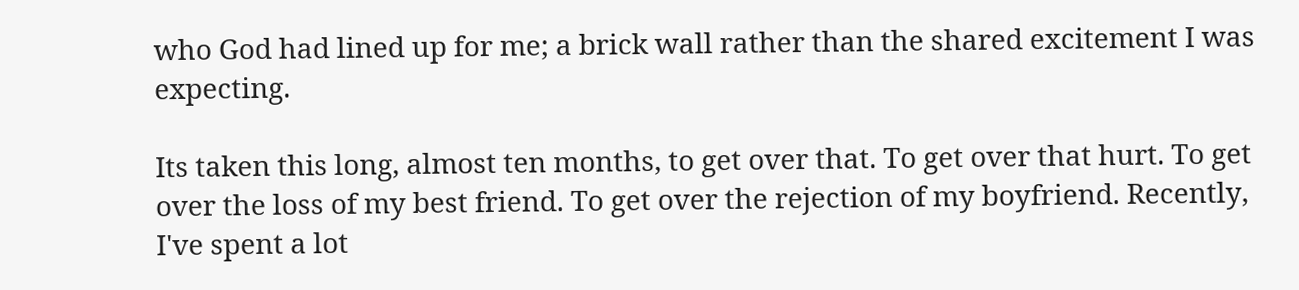who God had lined up for me; a brick wall rather than the shared excitement I was expecting.

Its taken this long, almost ten months, to get over that. To get over that hurt. To get over the loss of my best friend. To get over the rejection of my boyfriend. Recently, I've spent a lot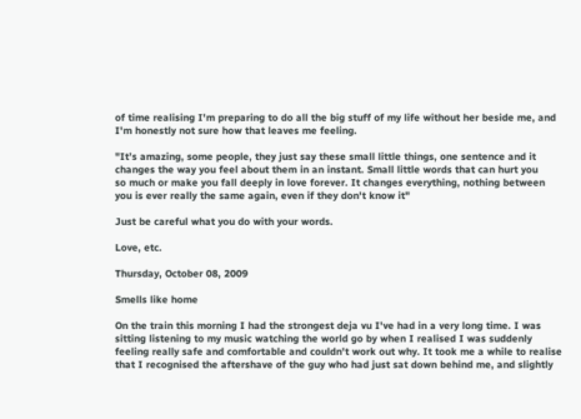of time realising I'm preparing to do all the big stuff of my life without her beside me, and I'm honestly not sure how that leaves me feeling.

"It’s amazing, some people, they just say these small little things, one sentence and it
changes the way you feel about them in an instant. Small little words that can hurt you
so much or make you fall deeply in love forever. It changes everything, nothing between
you is ever really the same again, even if they don't know it"

Just be careful what you do with your words.

Love, etc.

Thursday, October 08, 2009

Smells like home

On the train this morning I had the strongest deja vu I've had in a very long time. I was sitting listening to my music watching the world go by when I realised I was suddenly feeling really safe and comfortable and couldn't work out why. It took me a while to realise that I recognised the aftershave of the guy who had just sat down behind me, and slightly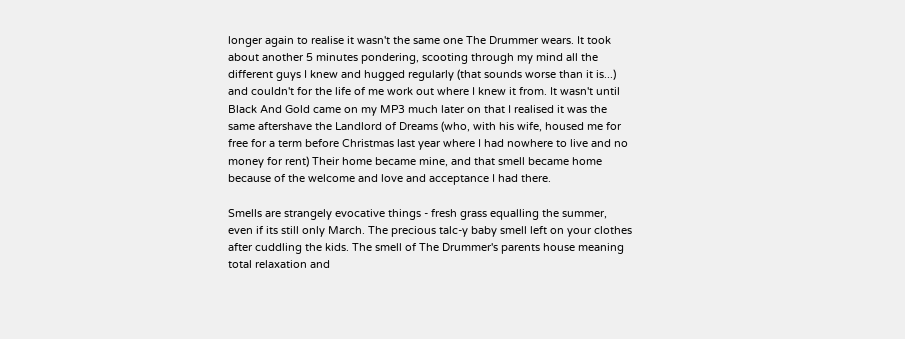longer again to realise it wasn't the same one The Drummer wears. It took about another 5 minutes pondering, scooting through my mind all the different guys I knew and hugged regularly (that sounds worse than it is...) and couldn't for the life of me work out where I knew it from. It wasn't until Black And Gold came on my MP3 much later on that I realised it was the same aftershave the Landlord of Dreams (who, with his wife, housed me for free for a term before Christmas last year where I had nowhere to live and no money for rent) Their home became mine, and that smell became home because of the welcome and love and acceptance I had there.

Smells are strangely evocative things - fresh grass equalling the summer, even if its still only March. The precious talc-y baby smell left on your clothes after cuddling the kids. The smell of The Drummer's parents house meaning total relaxation and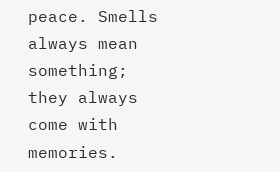peace. Smells always mean something; they always come with memories.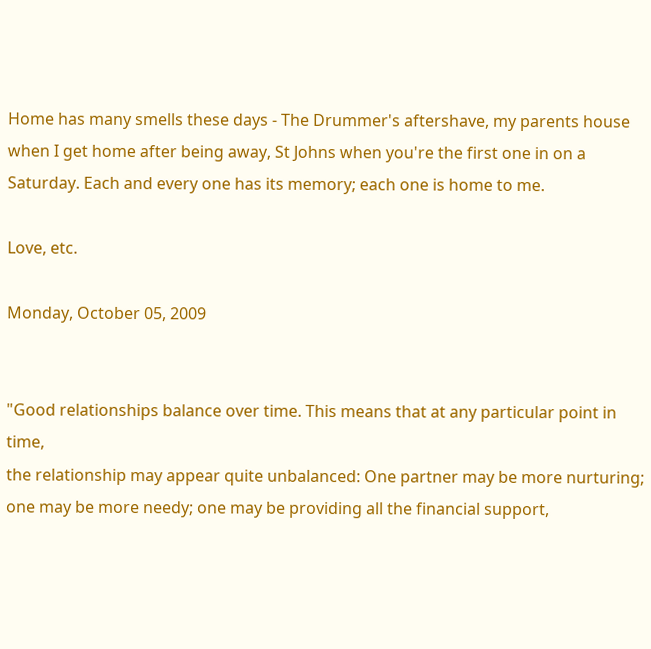Home has many smells these days - The Drummer's aftershave, my parents house when I get home after being away, St Johns when you're the first one in on a Saturday. Each and every one has its memory; each one is home to me.

Love, etc.

Monday, October 05, 2009


"Good relationships balance over time. This means that at any particular point in time,
the relationship may appear quite unbalanced: One partner may be more nurturing;
one may be more needy; one may be providing all the financial support,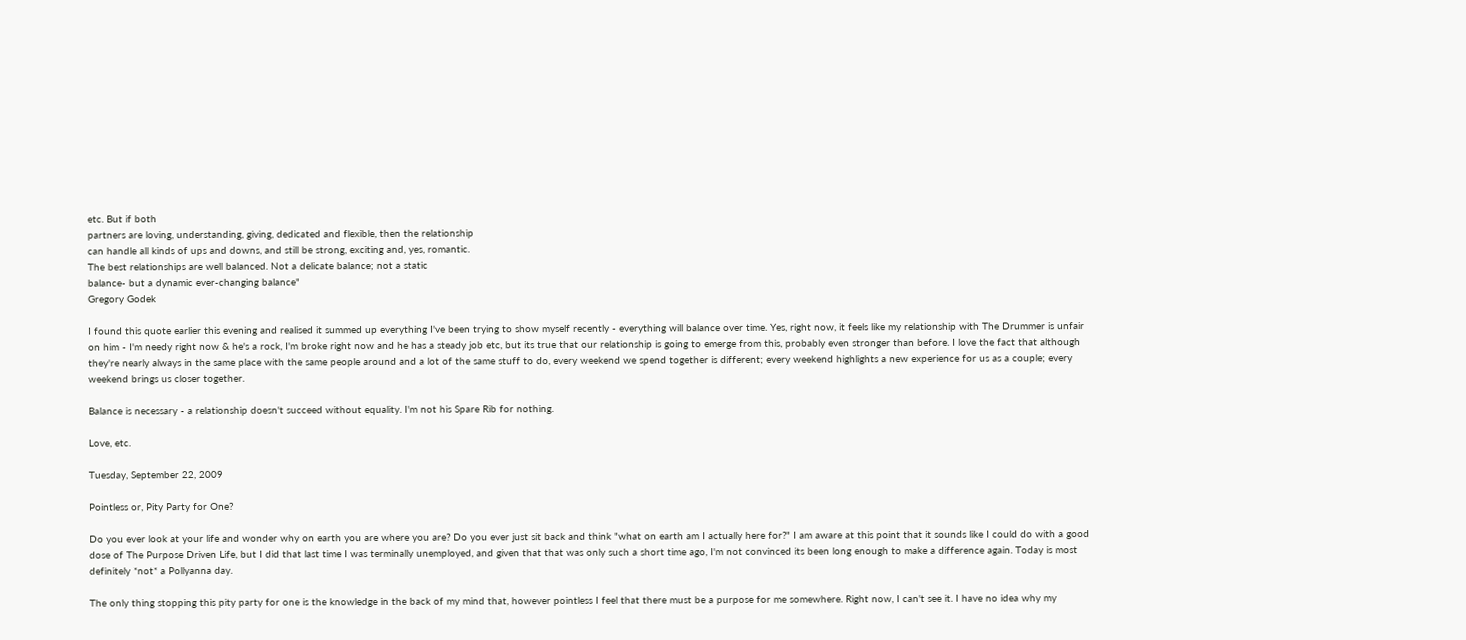etc. But if both
partners are loving, understanding, giving, dedicated and flexible, then the relationship
can handle all kinds of ups and downs, and still be strong, exciting and, yes, romantic.
The best relationships are well balanced. Not a delicate balance; not a static
balance- but a dynamic ever-changing balance"
Gregory Godek

I found this quote earlier this evening and realised it summed up everything I've been trying to show myself recently - everything will balance over time. Yes, right now, it feels like my relationship with The Drummer is unfair on him - I'm needy right now & he's a rock, I'm broke right now and he has a steady job etc, but its true that our relationship is going to emerge from this, probably even stronger than before. I love the fact that although they're nearly always in the same place with the same people around and a lot of the same stuff to do, every weekend we spend together is different; every weekend highlights a new experience for us as a couple; every weekend brings us closer together.

Balance is necessary - a relationship doesn't succeed without equality. I'm not his Spare Rib for nothing.

Love, etc.

Tuesday, September 22, 2009

Pointless or, Pity Party for One?

Do you ever look at your life and wonder why on earth you are where you are? Do you ever just sit back and think "what on earth am I actually here for?" I am aware at this point that it sounds like I could do with a good dose of The Purpose Driven Life, but I did that last time I was terminally unemployed, and given that that was only such a short time ago, I'm not convinced its been long enough to make a difference again. Today is most definitely *not* a Pollyanna day.

The only thing stopping this pity party for one is the knowledge in the back of my mind that, however pointless I feel that there must be a purpose for me somewhere. Right now, I can't see it. I have no idea why my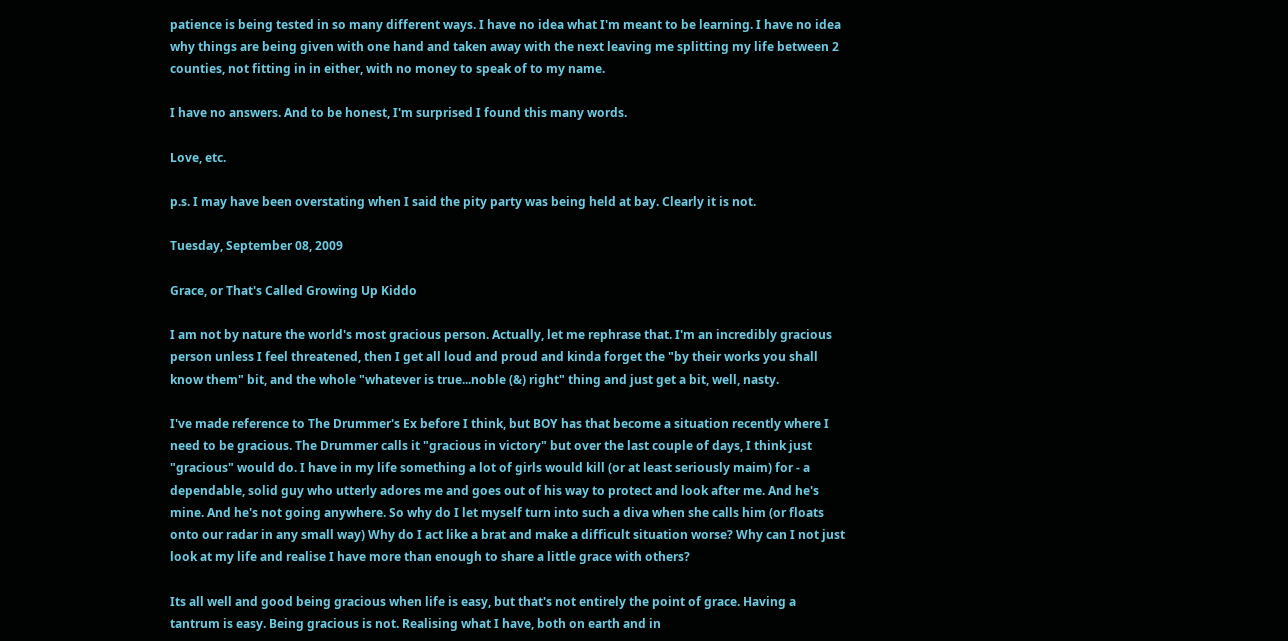patience is being tested in so many different ways. I have no idea what I'm meant to be learning. I have no idea why things are being given with one hand and taken away with the next leaving me splitting my life between 2 counties, not fitting in in either, with no money to speak of to my name.

I have no answers. And to be honest, I'm surprised I found this many words.

Love, etc.

p.s. I may have been overstating when I said the pity party was being held at bay. Clearly it is not.

Tuesday, September 08, 2009

Grace, or That's Called Growing Up Kiddo

I am not by nature the world's most gracious person. Actually, let me rephrase that. I'm an incredibly gracious person unless I feel threatened, then I get all loud and proud and kinda forget the "by their works you shall know them" bit, and the whole "whatever is true...noble (&) right" thing and just get a bit, well, nasty.

I've made reference to The Drummer's Ex before I think, but BOY has that become a situation recently where I need to be gracious. The Drummer calls it "gracious in victory" but over the last couple of days, I think just "gracious" would do. I have in my life something a lot of girls would kill (or at least seriously maim) for - a dependable, solid guy who utterly adores me and goes out of his way to protect and look after me. And he's mine. And he's not going anywhere. So why do I let myself turn into such a diva when she calls him (or floats onto our radar in any small way) Why do I act like a brat and make a difficult situation worse? Why can I not just look at my life and realise I have more than enough to share a little grace with others?

Its all well and good being gracious when life is easy, but that's not entirely the point of grace. Having a tantrum is easy. Being gracious is not. Realising what I have, both on earth and in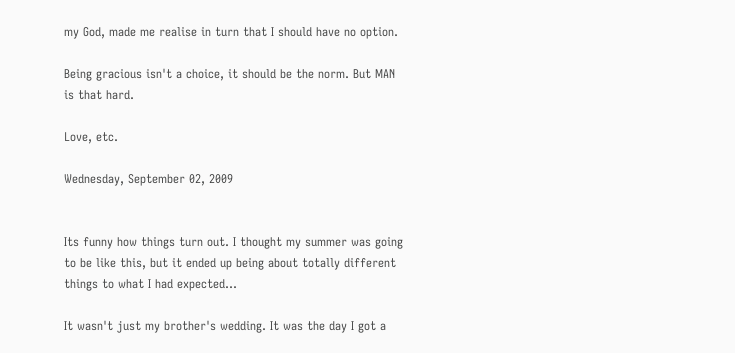my God, made me realise in turn that I should have no option.

Being gracious isn't a choice, it should be the norm. But MAN is that hard.

Love, etc.

Wednesday, September 02, 2009


Its funny how things turn out. I thought my summer was going to be like this, but it ended up being about totally different things to what I had expected...

It wasn't just my brother's wedding. It was the day I got a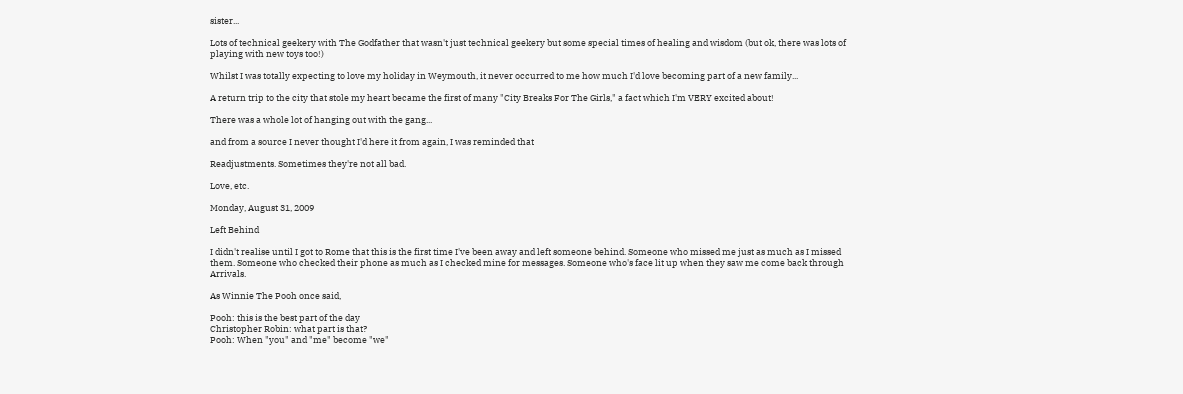sister...

Lots of technical geekery with The Godfather that wasn't just technical geekery but some special times of healing and wisdom (but ok, there was lots of playing with new toys too!)

Whilst I was totally expecting to love my holiday in Weymouth, it never occurred to me how much I'd love becoming part of a new family...

A return trip to the city that stole my heart became the first of many "City Breaks For The Girls," a fact which I'm VERY excited about!

There was a whole lot of hanging out with the gang...

and from a source I never thought I'd here it from again, I was reminded that

Readjustments. Sometimes they're not all bad.

Love, etc.

Monday, August 31, 2009

Left Behind

I didn't realise until I got to Rome that this is the first time I've been away and left someone behind. Someone who missed me just as much as I missed them. Someone who checked their phone as much as I checked mine for messages. Someone who's face lit up when they saw me come back through Arrivals.

As Winnie The Pooh once said,

Pooh: this is the best part of the day
Christopher Robin: what part is that?
Pooh: When "you" and "me" become "we"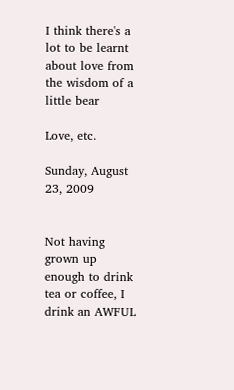I think there's a lot to be learnt about love from the wisdom of a little bear

Love, etc.

Sunday, August 23, 2009


Not having grown up enough to drink tea or coffee, I drink an AWFUL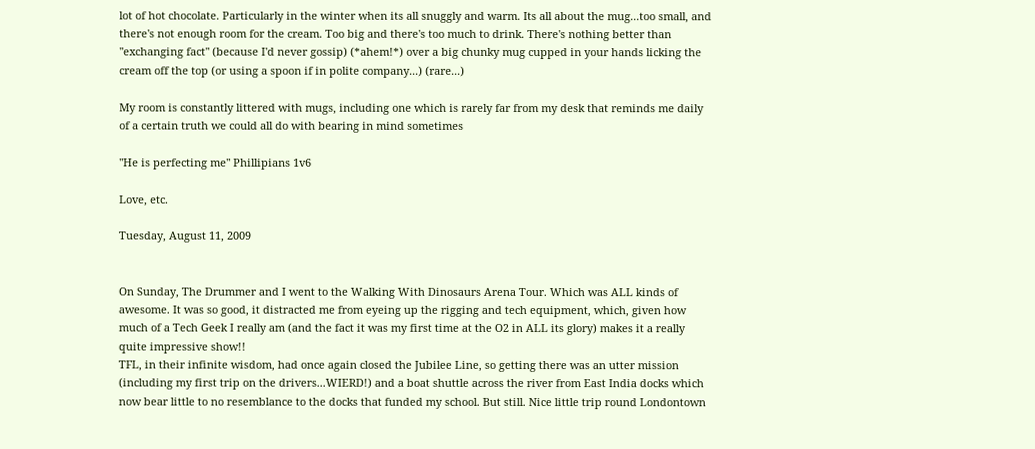lot of hot chocolate. Particularly in the winter when its all snuggly and warm. Its all about the mug...too small, and there's not enough room for the cream. Too big and there's too much to drink. There's nothing better than "exchanging fact" (because I'd never gossip) (*ahem!*) over a big chunky mug cupped in your hands licking the cream off the top (or using a spoon if in polite company...) (rare...)

My room is constantly littered with mugs, including one which is rarely far from my desk that reminds me daily of a certain truth we could all do with bearing in mind sometimes

"He is perfecting me" Phillipians 1v6

Love, etc.

Tuesday, August 11, 2009


On Sunday, The Drummer and I went to the Walking With Dinosaurs Arena Tour. Which was ALL kinds of awesome. It was so good, it distracted me from eyeing up the rigging and tech equipment, which, given how much of a Tech Geek I really am (and the fact it was my first time at the O2 in ALL its glory) makes it a really quite impressive show!!
TFL, in their infinite wisdom, had once again closed the Jubilee Line, so getting there was an utter mission (including my first trip on the drivers...WIERD!) and a boat shuttle across the river from East India docks which now bear little to no resemblance to the docks that funded my school. But still. Nice little trip round Londontown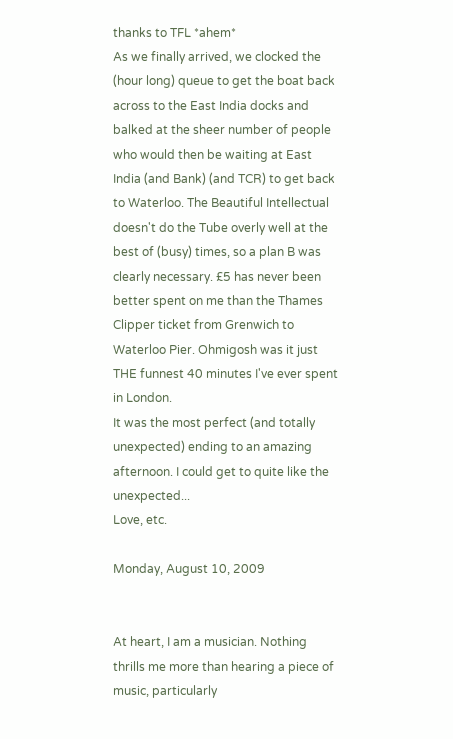thanks to TFL *ahem*
As we finally arrived, we clocked the (hour long) queue to get the boat back across to the East India docks and balked at the sheer number of people who would then be waiting at East India (and Bank) (and TCR) to get back to Waterloo. The Beautiful Intellectual doesn't do the Tube overly well at the best of (busy) times, so a plan B was clearly necessary. £5 has never been better spent on me than the Thames Clipper ticket from Grenwich to Waterloo Pier. Ohmigosh was it just THE funnest 40 minutes I've ever spent in London.
It was the most perfect (and totally unexpected) ending to an amazing afternoon. I could get to quite like the unexpected...
Love, etc.

Monday, August 10, 2009


At heart, I am a musician. Nothing thrills me more than hearing a piece of music, particularly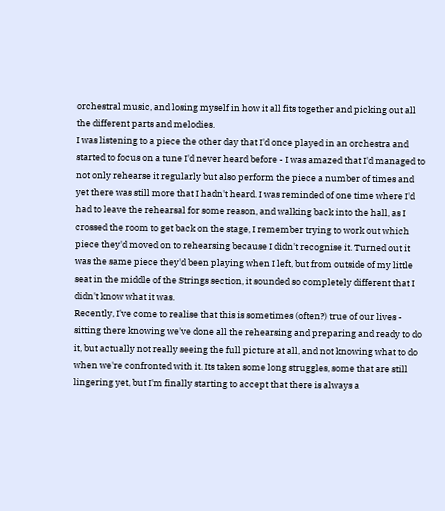orchestral music, and losing myself in how it all fits together and picking out all the different parts and melodies.
I was listening to a piece the other day that I'd once played in an orchestra and started to focus on a tune I'd never heard before - I was amazed that I'd managed to not only rehearse it regularly but also perform the piece a number of times and yet there was still more that I hadn't heard. I was reminded of one time where I'd had to leave the rehearsal for some reason, and walking back into the hall, as I crossed the room to get back on the stage, I remember trying to work out which piece they'd moved on to rehearsing because I didn't recognise it. Turned out it was the same piece they'd been playing when I left, but from outside of my little seat in the middle of the Strings section, it sounded so completely different that I didn't know what it was.
Recently, I've come to realise that this is sometimes (often?) true of our lives - sitting there knowing we've done all the rehearsing and preparing and ready to do it, but actually not really seeing the full picture at all, and not knowing what to do when we're confronted with it. Its taken some long struggles, some that are still lingering yet, but I'm finally starting to accept that there is always a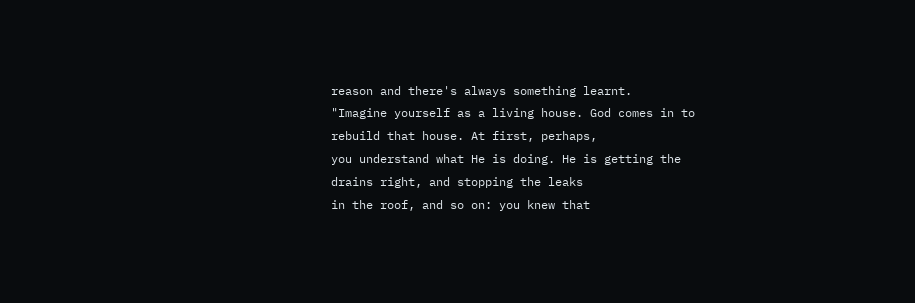reason and there's always something learnt.
"Imagine yourself as a living house. God comes in to rebuild that house. At first, perhaps,
you understand what He is doing. He is getting the drains right, and stopping the leaks
in the roof, and so on: you knew that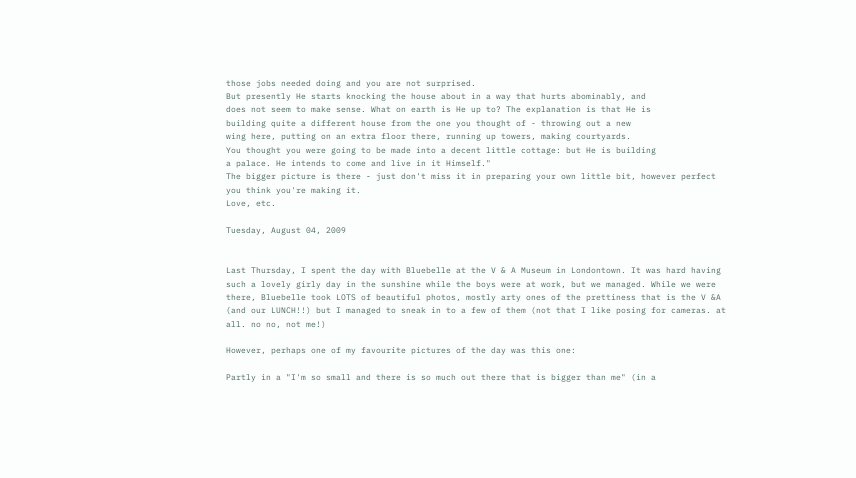those jobs needed doing and you are not surprised.
But presently He starts knocking the house about in a way that hurts abominably, and
does not seem to make sense. What on earth is He up to? The explanation is that He is
building quite a different house from the one you thought of - throwing out a new
wing here, putting on an extra floor there, running up towers, making courtyards.
You thought you were going to be made into a decent little cottage: but He is building
a palace. He intends to come and live in it Himself."
The bigger picture is there - just don't miss it in preparing your own little bit, however perfect you think you're making it.
Love, etc.

Tuesday, August 04, 2009


Last Thursday, I spent the day with Bluebelle at the V & A Museum in Londontown. It was hard having such a lovely girly day in the sunshine while the boys were at work, but we managed. While we were there, Bluebelle took LOTS of beautiful photos, mostly arty ones of the prettiness that is the V &A (and our LUNCH!!) but I managed to sneak in to a few of them (not that I like posing for cameras. at all. no no, not me!)

However, perhaps one of my favourite pictures of the day was this one:

Partly in a "I'm so small and there is so much out there that is bigger than me" (in a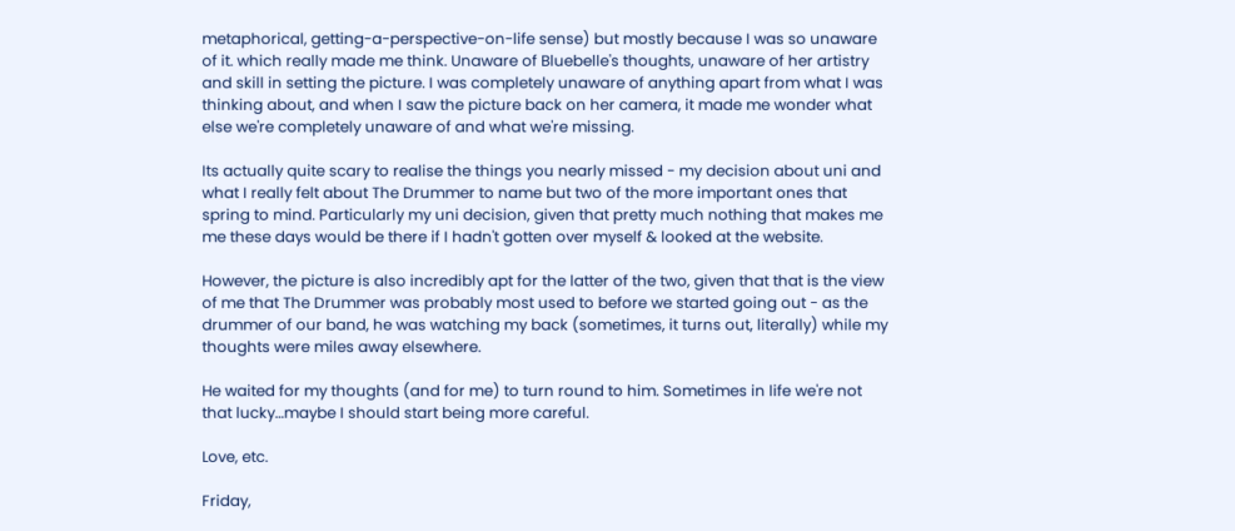metaphorical, getting-a-perspective-on-life sense) but mostly because I was so unaware of it. which really made me think. Unaware of Bluebelle's thoughts, unaware of her artistry and skill in setting the picture. I was completely unaware of anything apart from what I was thinking about, and when I saw the picture back on her camera, it made me wonder what else we're completely unaware of and what we're missing.

Its actually quite scary to realise the things you nearly missed - my decision about uni and what I really felt about The Drummer to name but two of the more important ones that spring to mind. Particularly my uni decision, given that pretty much nothing that makes me me these days would be there if I hadn't gotten over myself & looked at the website.

However, the picture is also incredibly apt for the latter of the two, given that that is the view of me that The Drummer was probably most used to before we started going out - as the drummer of our band, he was watching my back (sometimes, it turns out, literally) while my thoughts were miles away elsewhere.

He waited for my thoughts (and for me) to turn round to him. Sometimes in life we're not that lucky...maybe I should start being more careful.

Love, etc.

Friday,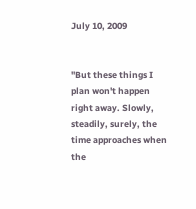July 10, 2009


"But these things I plan won't happen right away. Slowly, steadily, surely, the time approaches when the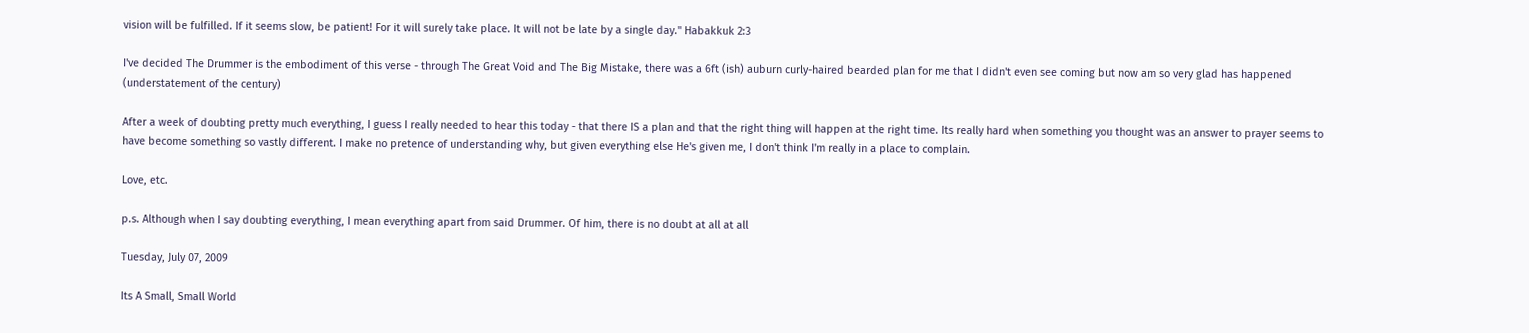vision will be fulfilled. If it seems slow, be patient! For it will surely take place. It will not be late by a single day." Habakkuk 2:3

I've decided The Drummer is the embodiment of this verse - through The Great Void and The Big Mistake, there was a 6ft (ish) auburn curly-haired bearded plan for me that I didn't even see coming but now am so very glad has happened (understatement of the century)

After a week of doubting pretty much everything, I guess I really needed to hear this today - that there IS a plan and that the right thing will happen at the right time. Its really hard when something you thought was an answer to prayer seems to have become something so vastly different. I make no pretence of understanding why, but given everything else He's given me, I don't think I'm really in a place to complain.

Love, etc.

p.s. Although when I say doubting everything, I mean everything apart from said Drummer. Of him, there is no doubt at all at all

Tuesday, July 07, 2009

Its A Small, Small World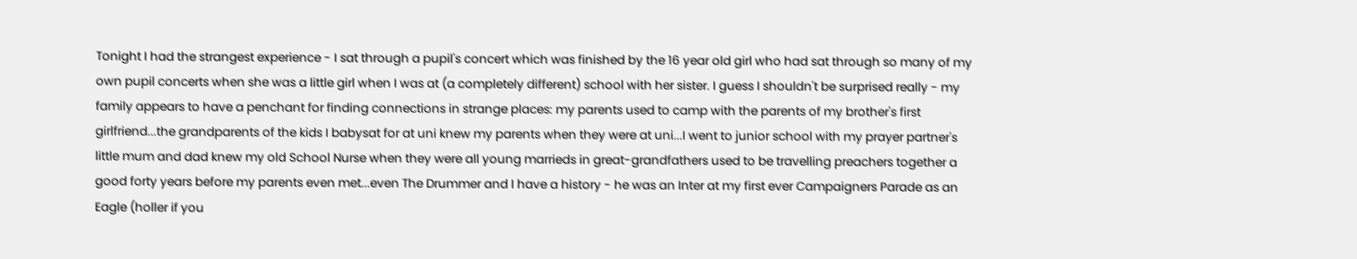Tonight I had the strangest experience - I sat through a pupil's concert which was finished by the 16 year old girl who had sat through so many of my own pupil concerts when she was a little girl when I was at (a completely different) school with her sister. I guess I shouldn't be surprised really - my family appears to have a penchant for finding connections in strange places: my parents used to camp with the parents of my brother's first girlfriend...the grandparents of the kids I babysat for at uni knew my parents when they were at uni...I went to junior school with my prayer partner's little mum and dad knew my old School Nurse when they were all young marrieds in great-grandfathers used to be travelling preachers together a good forty years before my parents even met...even The Drummer and I have a history - he was an Inter at my first ever Campaigners Parade as an Eagle (holler if you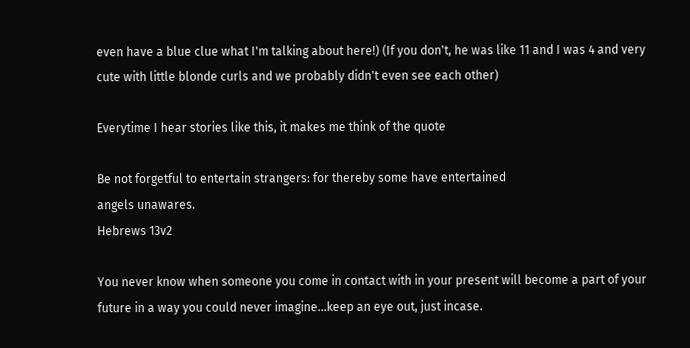even have a blue clue what I'm talking about here!) (If you don't, he was like 11 and I was 4 and very cute with little blonde curls and we probably didn't even see each other)

Everytime I hear stories like this, it makes me think of the quote

Be not forgetful to entertain strangers: for thereby some have entertained
angels unawares.
Hebrews 13v2

You never know when someone you come in contact with in your present will become a part of your future in a way you could never imagine...keep an eye out, just incase.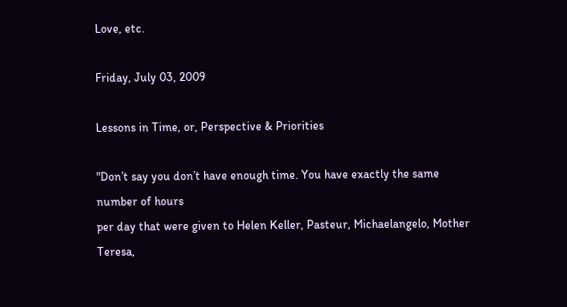Love, etc.

Friday, July 03, 2009

Lessons in Time, or, Perspective & Priorities

"Don’t say you don’t have enough time. You have exactly the same number of hours
per day that were given to Helen Keller, Pasteur, Michaelangelo, Mother Teresa,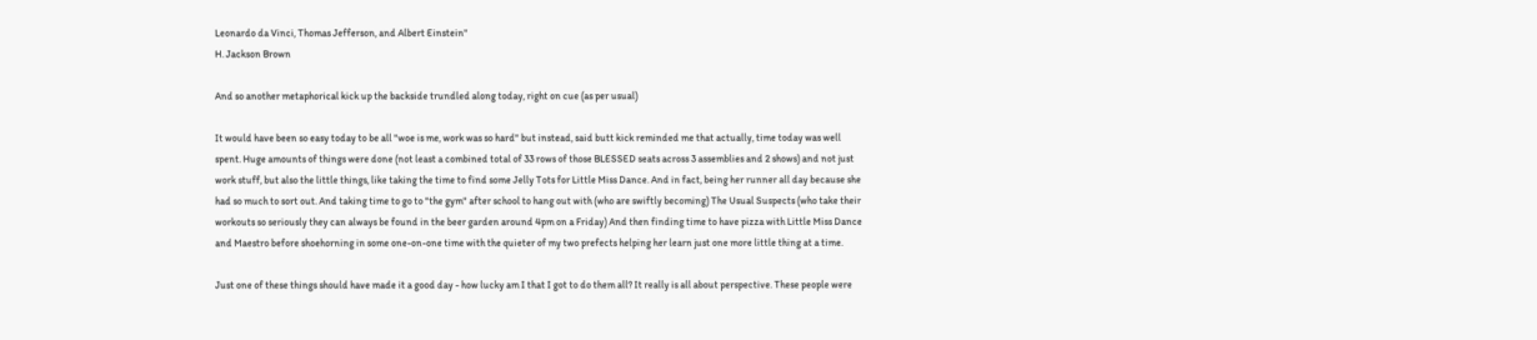Leonardo da Vinci, Thomas Jefferson, and Albert Einstein"
H. Jackson Brown

And so another metaphorical kick up the backside trundled along today, right on cue (as per usual)

It would have been so easy today to be all "woe is me, work was so hard" but instead, said butt kick reminded me that actually, time today was well spent. Huge amounts of things were done (not least a combined total of 33 rows of those BLESSED seats across 3 assemblies and 2 shows) and not just work stuff, but also the little things, like taking the time to find some Jelly Tots for Little Miss Dance. And in fact, being her runner all day because she had so much to sort out. And taking time to go to "the gym" after school to hang out with (who are swiftly becoming) The Usual Suspects (who take their workouts so seriously they can always be found in the beer garden around 4pm on a Friday) And then finding time to have pizza with Little Miss Dance and Maestro before shoehorning in some one-on-one time with the quieter of my two prefects helping her learn just one more little thing at a time.

Just one of these things should have made it a good day - how lucky am I that I got to do them all? It really is all about perspective. These people were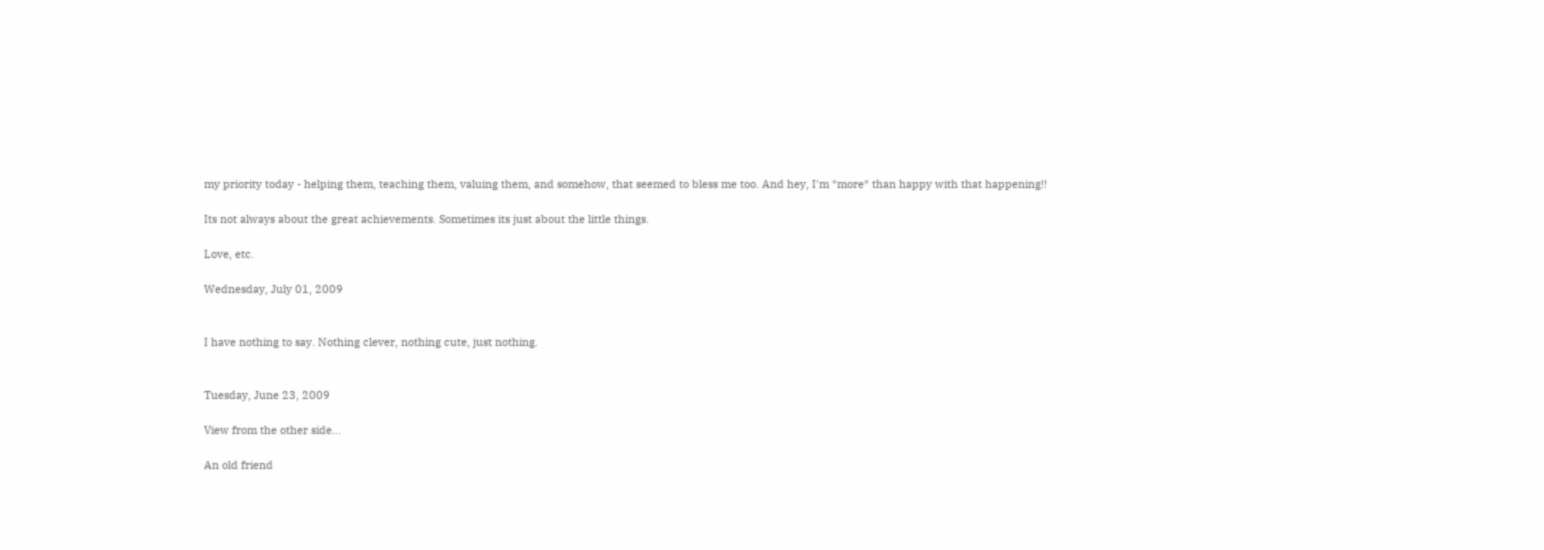my priority today - helping them, teaching them, valuing them, and somehow, that seemed to bless me too. And hey, I'm *more* than happy with that happening!!

Its not always about the great achievements. Sometimes its just about the little things.

Love, etc.

Wednesday, July 01, 2009


I have nothing to say. Nothing clever, nothing cute, just nothing.


Tuesday, June 23, 2009

View from the other side...

An old friend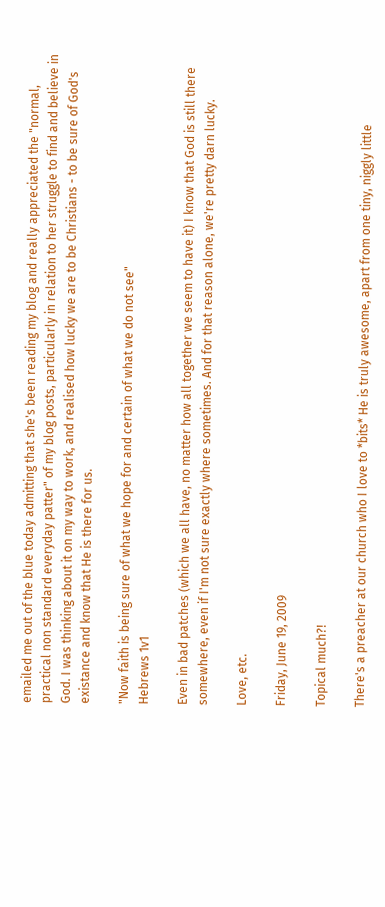emailed me out of the blue today admitting that she's been reading my blog and really appreciated the "normal, practical non standard everyday patter" of my blog posts, particularly in relation to her struggle to find and believe in God. I was thinking about it on my way to work, and realised how lucky we are to be Christians - to be sure of God's existance and know that He is there for us.

"Now faith is being sure of what we hope for and certain of what we do not see"
Hebrews 1v1

Even in bad patches (which we all have, no matter how all together we seem to have it) I know that God is still there somewhere, even if I'm not sure exactly where sometimes. And for that reason alone, we're pretty darn lucky.

Love, etc.

Friday, June 19, 2009

Topical much?!

There's a preacher at our church who I love to *bits* He is truly awesome, apart from one tiny, niggly little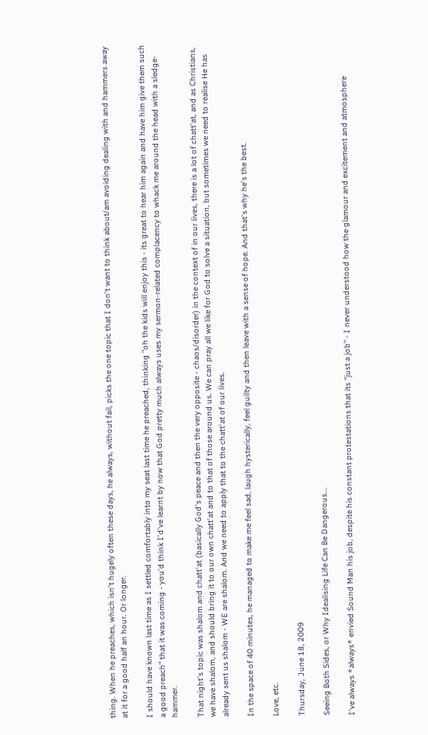thing. When he preaches, which isn't hugely often these days, he always, without fail, picks the one topic that I don't want to think about/am avoiding dealing with and hammers away at it for a good half an hour. Or longer.

I should have known last time as I settled comfortably into my seat last time he preached, thinking "oh the kids will enjoy this - its great to hear him again and have him give them such a good preach" that it was coming - you'd think I'd've learnt by now that God pretty much always uses my sermon-related complacency to whack me around the head with a sledge-hammer.

That night's topic was shalom and chatt'at (basically God's peace and then the very opposite - chaos/disorder) in the context of in our lives, there is a lot of chatt'at, and as Christians, we have shalom, and should bring it to our own chatt'at and to that of those around us. We can pray all we like for God to solve a situation, but sometimes we need to realise He has already sent us shalom - WE are shalom. And we need to apply that to the chatt'at of our lives.

In the space of 40 minutes, he managed to make me feel sad, laugh hysterically, feel guilty and then leave with a sense of hope. And that's why he's the best.

Love, etc.

Thursday, June 18, 2009

Seeing Both Sides, or Why Idealising Life Can Be Dangerous...

I've always *always* envied Sound Man his job, despite his constant protestations that its "just a job" - I never understood how the glamour and excitement and atmosphere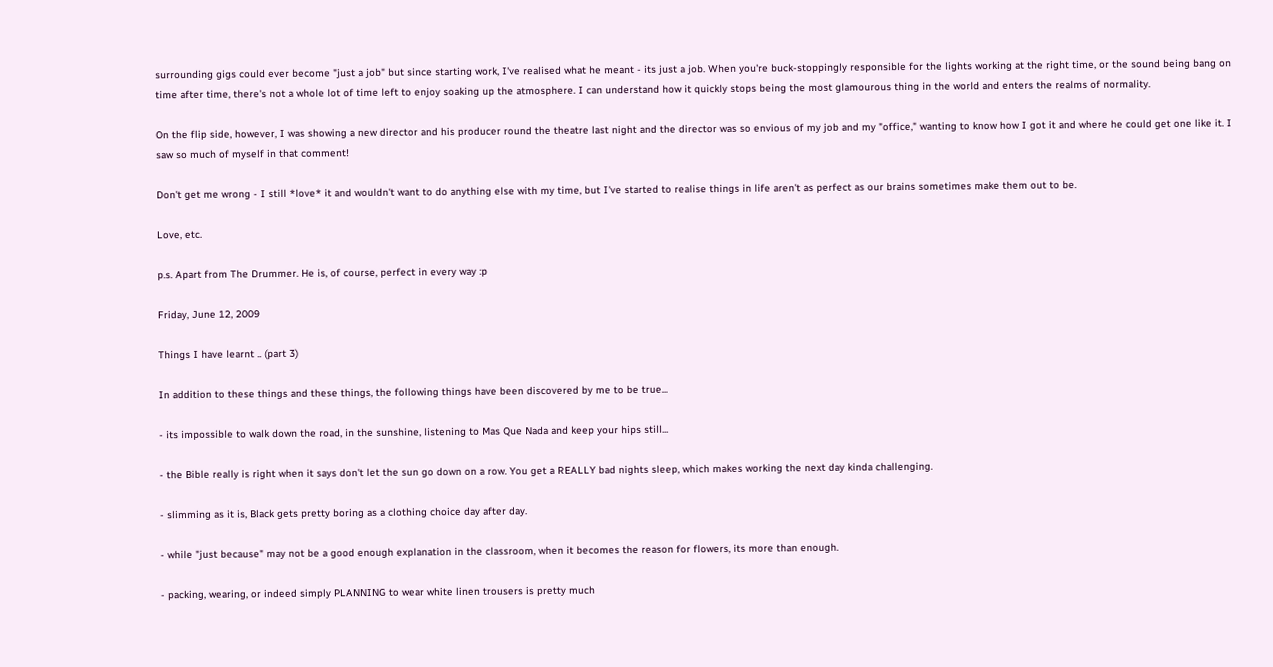surrounding gigs could ever become "just a job" but since starting work, I've realised what he meant - its just a job. When you're buck-stoppingly responsible for the lights working at the right time, or the sound being bang on time after time, there's not a whole lot of time left to enjoy soaking up the atmosphere. I can understand how it quickly stops being the most glamourous thing in the world and enters the realms of normality.

On the flip side, however, I was showing a new director and his producer round the theatre last night and the director was so envious of my job and my "office," wanting to know how I got it and where he could get one like it. I saw so much of myself in that comment!

Don't get me wrong - I still *love* it and wouldn't want to do anything else with my time, but I've started to realise things in life aren't as perfect as our brains sometimes make them out to be.

Love, etc.

p.s. Apart from The Drummer. He is, of course, perfect in every way :p

Friday, June 12, 2009

Things I have learnt .. (part 3)

In addition to these things and these things, the following things have been discovered by me to be true...

- its impossible to walk down the road, in the sunshine, listening to Mas Que Nada and keep your hips still...

- the Bible really is right when it says don't let the sun go down on a row. You get a REALLY bad nights sleep, which makes working the next day kinda challenging.

- slimming as it is, Black gets pretty boring as a clothing choice day after day.

- while "just because" may not be a good enough explanation in the classroom, when it becomes the reason for flowers, its more than enough.

- packing, wearing, or indeed simply PLANNING to wear white linen trousers is pretty much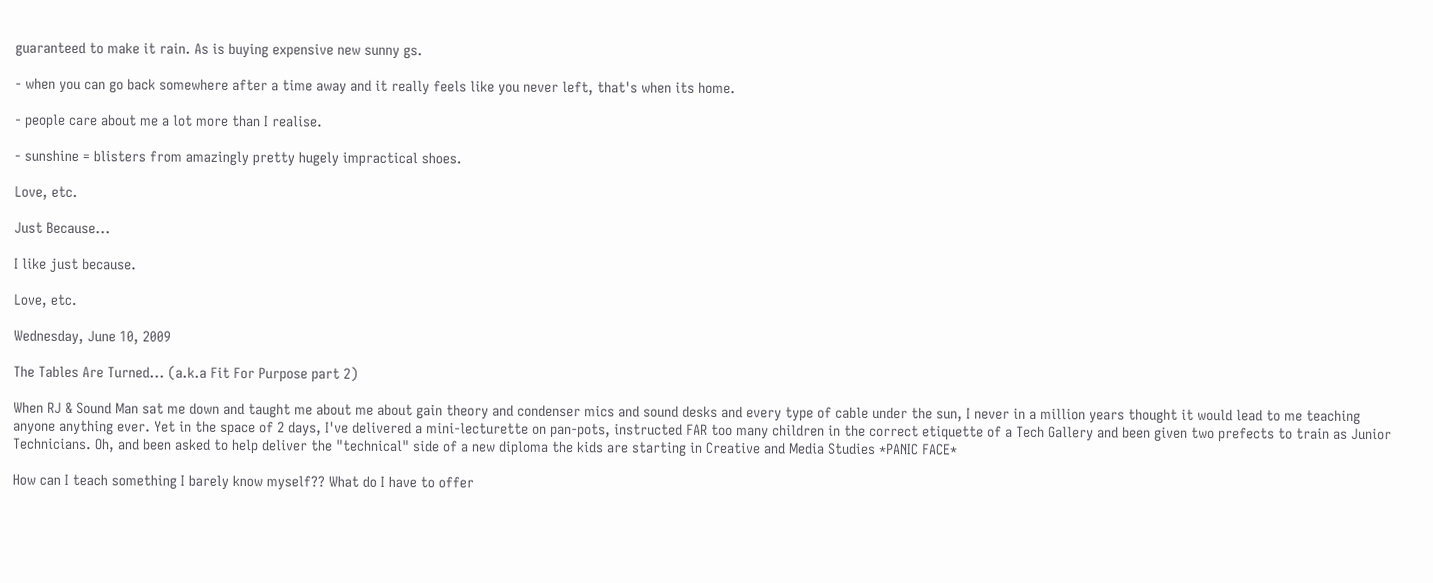guaranteed to make it rain. As is buying expensive new sunny gs.

- when you can go back somewhere after a time away and it really feels like you never left, that's when its home.

- people care about me a lot more than I realise.

- sunshine = blisters from amazingly pretty hugely impractical shoes.

Love, etc.

Just Because...

I like just because.

Love, etc.

Wednesday, June 10, 2009

The Tables Are Turned... (a.k.a Fit For Purpose part 2)

When RJ & Sound Man sat me down and taught me about me about gain theory and condenser mics and sound desks and every type of cable under the sun, I never in a million years thought it would lead to me teaching anyone anything ever. Yet in the space of 2 days, I've delivered a mini-lecturette on pan-pots, instructed FAR too many children in the correct etiquette of a Tech Gallery and been given two prefects to train as Junior Technicians. Oh, and been asked to help deliver the "technical" side of a new diploma the kids are starting in Creative and Media Studies *PANIC FACE*

How can I teach something I barely know myself?? What do I have to offer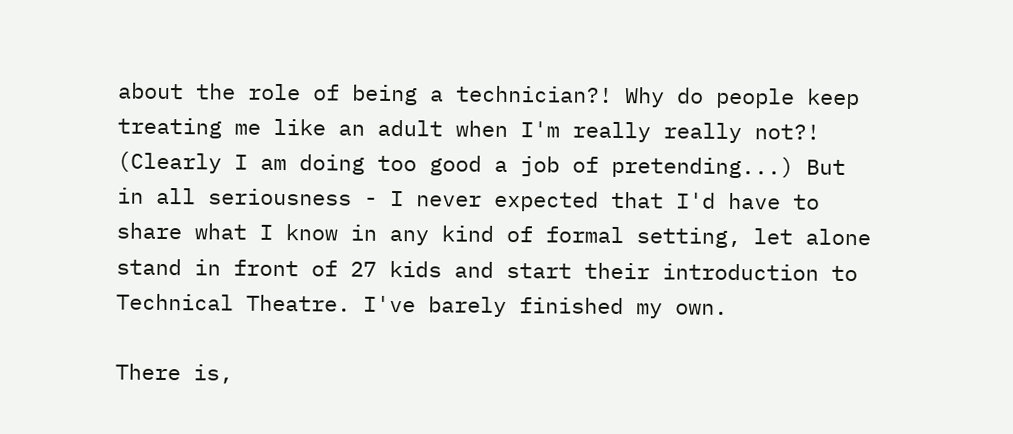about the role of being a technician?! Why do people keep treating me like an adult when I'm really really not?! (Clearly I am doing too good a job of pretending...) But in all seriousness - I never expected that I'd have to share what I know in any kind of formal setting, let alone stand in front of 27 kids and start their introduction to Technical Theatre. I've barely finished my own.

There is,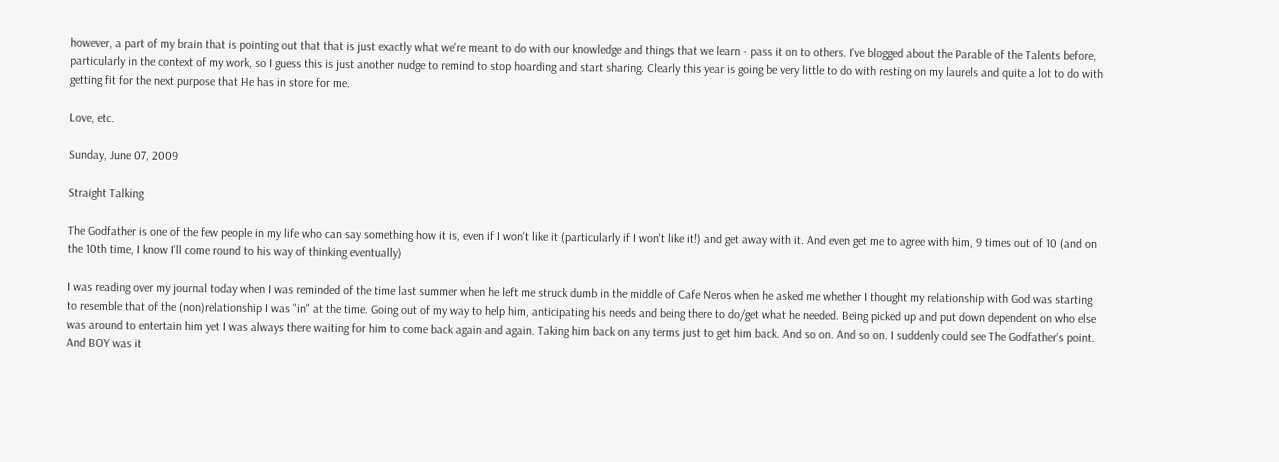however, a part of my brain that is pointing out that that is just exactly what we're meant to do with our knowledge and things that we learn - pass it on to others. I've blogged about the Parable of the Talents before, particularly in the context of my work, so I guess this is just another nudge to remind to stop hoarding and start sharing. Clearly this year is going be very little to do with resting on my laurels and quite a lot to do with getting fit for the next purpose that He has in store for me.

Love, etc.

Sunday, June 07, 2009

Straight Talking

The Godfather is one of the few people in my life who can say something how it is, even if I won't like it (particularly if I won't like it!) and get away with it. And even get me to agree with him, 9 times out of 10 (and on the 10th time, I know I'll come round to his way of thinking eventually)

I was reading over my journal today when I was reminded of the time last summer when he left me struck dumb in the middle of Cafe Neros when he asked me whether I thought my relationship with God was starting to resemble that of the (non)relationship I was "in" at the time. Going out of my way to help him, anticipating his needs and being there to do/get what he needed. Being picked up and put down dependent on who else was around to entertain him yet I was always there waiting for him to come back again and again. Taking him back on any terms just to get him back. And so on. And so on. I suddenly could see The Godfather's point. And BOY was it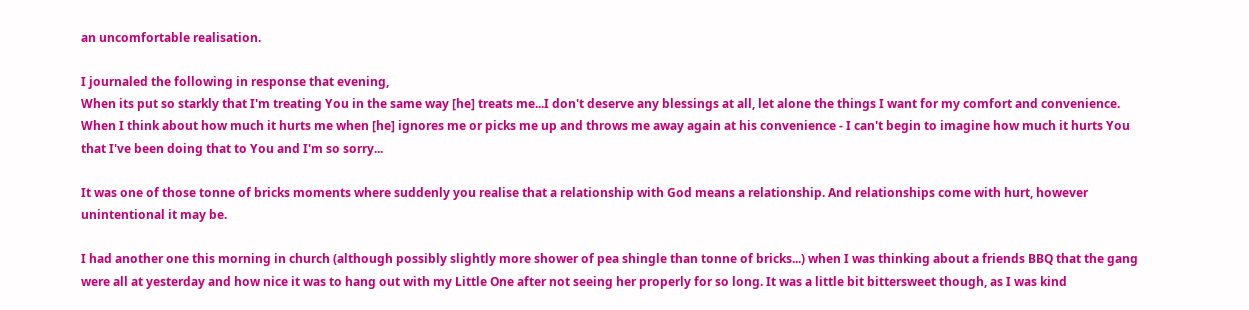an uncomfortable realisation.

I journaled the following in response that evening,
When its put so starkly that I'm treating You in the same way [he] treats me...I don't deserve any blessings at all, let alone the things I want for my comfort and convenience. When I think about how much it hurts me when [he] ignores me or picks me up and throws me away again at his convenience - I can't begin to imagine how much it hurts You that I've been doing that to You and I'm so sorry...

It was one of those tonne of bricks moments where suddenly you realise that a relationship with God means a relationship. And relationships come with hurt, however unintentional it may be.

I had another one this morning in church (although possibly slightly more shower of pea shingle than tonne of bricks...) when I was thinking about a friends BBQ that the gang were all at yesterday and how nice it was to hang out with my Little One after not seeing her properly for so long. It was a little bit bittersweet though, as I was kind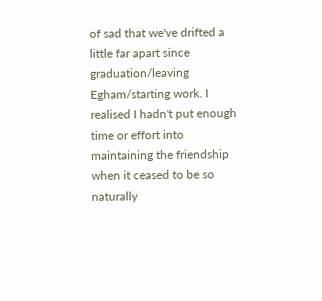of sad that we've drifted a little far apart since graduation/leaving Egham/starting work. I realised I hadn't put enough time or effort into maintaining the friendship when it ceased to be so naturally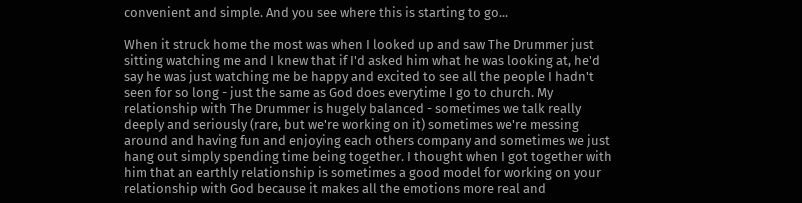convenient and simple. And you see where this is starting to go...

When it struck home the most was when I looked up and saw The Drummer just sitting watching me and I knew that if I'd asked him what he was looking at, he'd say he was just watching me be happy and excited to see all the people I hadn't seen for so long - just the same as God does everytime I go to church. My relationship with The Drummer is hugely balanced - sometimes we talk really deeply and seriously (rare, but we're working on it) sometimes we're messing around and having fun and enjoying each others company and sometimes we just hang out simply spending time being together. I thought when I got together with him that an earthly relationship is sometimes a good model for working on your relationship with God because it makes all the emotions more real and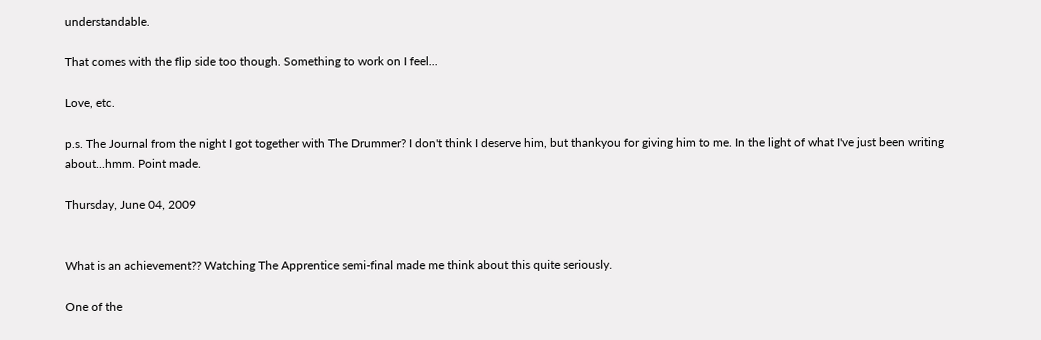understandable.

That comes with the flip side too though. Something to work on I feel...

Love, etc.

p.s. The Journal from the night I got together with The Drummer? I don't think I deserve him, but thankyou for giving him to me. In the light of what I've just been writing about...hmm. Point made.

Thursday, June 04, 2009


What is an achievement?? Watching The Apprentice semi-final made me think about this quite seriously.

One of the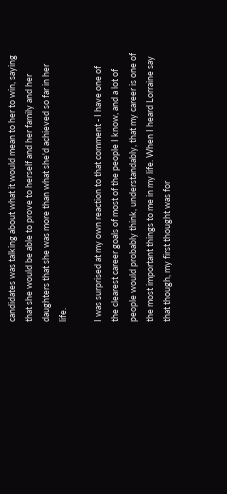candidates was talking about what it would mean to her to win, saying that she would be able to prove to herself and her family and her daughters that she was more than what she'd achieved so far in her life.

I was surprised at my own reaction to that comment - I have one of the clearest career goals of most of the people I know, and a lot of people would probably think, understandably, that my career is one of the most important things to me in my life. When I heard Lorraine say that though, my first thought was for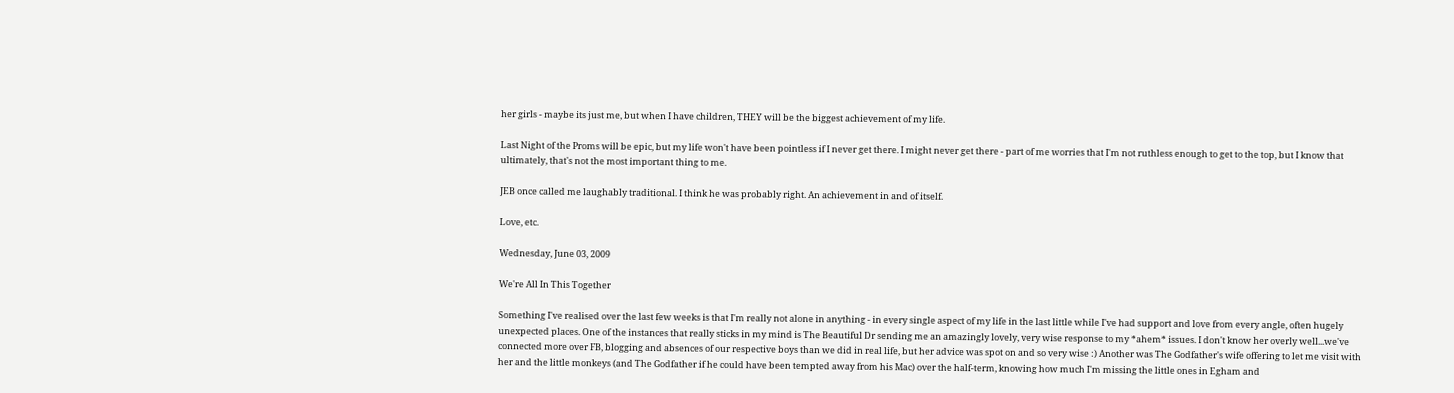her girls - maybe its just me, but when I have children, THEY will be the biggest achievement of my life.

Last Night of the Proms will be epic, but my life won't have been pointless if I never get there. I might never get there - part of me worries that I'm not ruthless enough to get to the top, but I know that ultimately, that's not the most important thing to me.

JEB once called me laughably traditional. I think he was probably right. An achievement in and of itself.

Love, etc.

Wednesday, June 03, 2009

We're All In This Together

Something I've realised over the last few weeks is that I'm really not alone in anything - in every single aspect of my life in the last little while I've had support and love from every angle, often hugely unexpected places. One of the instances that really sticks in my mind is The Beautiful Dr sending me an amazingly lovely, very wise response to my *ahem* issues. I don't know her overly well...we've connected more over FB, blogging and absences of our respective boys than we did in real life, but her advice was spot on and so very wise :) Another was The Godfather's wife offering to let me visit with her and the little monkeys (and The Godfather if he could have been tempted away from his Mac) over the half-term, knowing how much I'm missing the little ones in Egham and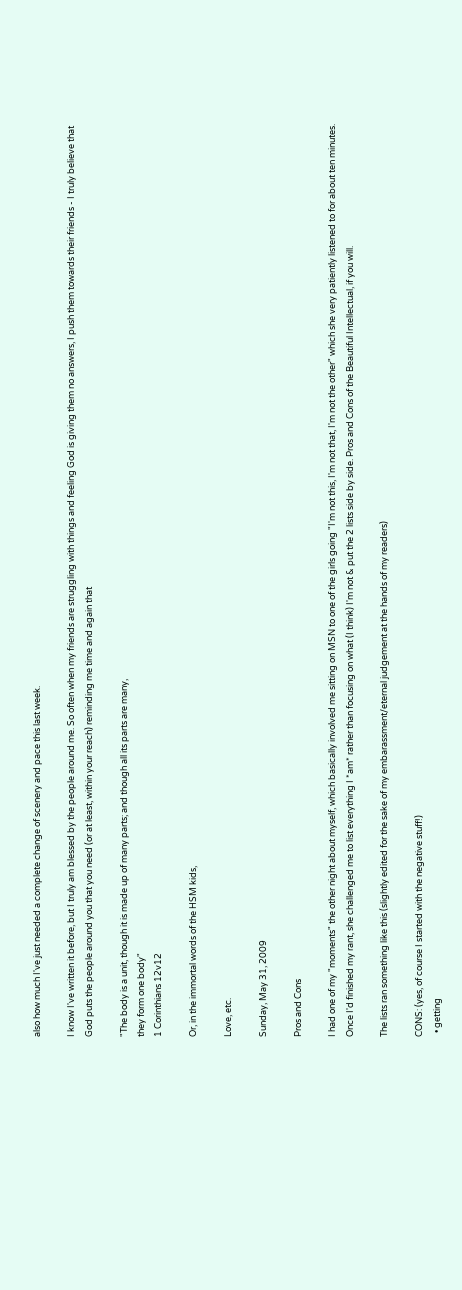also how much I've just needed a complete change of scenery and pace this last week.

I know I've written it before, but I truly am blessed by the people around me. So often when my friends are struggling with things and feeling God is giving them no answers, I push them towards their friends - I truly believe that God puts the people around you that you need (or at least, within your reach) reminding me time and again that

"The body is a unit, though it is made up of many parts; and though all its parts are many,
they form one body"
1 Corinthians 12v12

Or, in the immortal words of the HSM kids,

Love, etc.

Sunday, May 31, 2009

Pros and Cons

I had one of my "moments" the other night about myself, which basically involved me sitting on MSN to one of the girls going "I'm not this, I'm not that, I'm not the other" which she very patiently listened to for about ten minutes. Once I'd finished my rant, she challenged me to list everything I *am* rather than focusing on what (I think) I'm not & put the 2 lists side by side. Pros and Cons of the Beautiful Intellectual, if you will.

The lists ran something like this (slightly edited for the sake of my embarassment/eternal judgement at the hands of my readers)

CONS: (yes, of course I started with the negative stuff!)
  • getting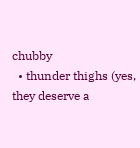chubby
  • thunder thighs (yes, they deserve a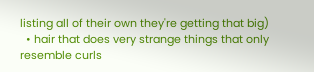listing all of their own they're getting that big)
  • hair that does very strange things that only resemble curls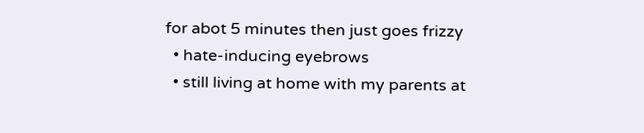for abot 5 minutes then just goes frizzy
  • hate-inducing eyebrows
  • still living at home with my parents at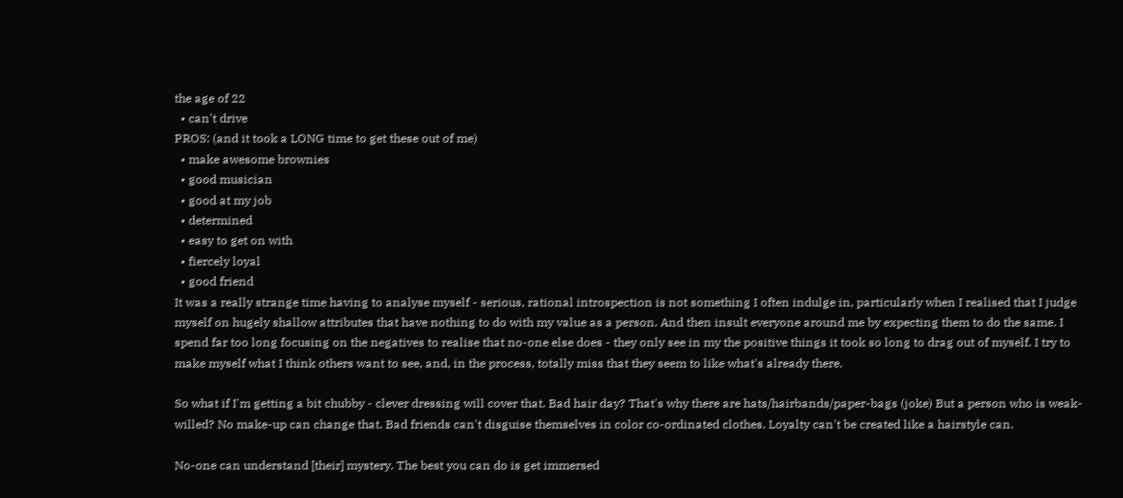the age of 22
  • can't drive
PROS: (and it took a LONG time to get these out of me)
  • make awesome brownies
  • good musician
  • good at my job
  • determined
  • easy to get on with
  • fiercely loyal
  • good friend
It was a really strange time having to analyse myself - serious, rational introspection is not something I often indulge in, particularly when I realised that I judge myself on hugely shallow attributes that have nothing to do with my value as a person. And then insult everyone around me by expecting them to do the same. I spend far too long focusing on the negatives to realise that no-one else does - they only see in my the positive things it took so long to drag out of myself. I try to make myself what I think others want to see, and, in the process, totally miss that they seem to like what's already there.

So what if I'm getting a bit chubby - clever dressing will cover that. Bad hair day? That's why there are hats/hairbands/paper-bags (joke) But a person who is weak-willed? No make-up can change that. Bad friends can't disguise themselves in color co-ordinated clothes. Loyalty can't be created like a hairstyle can.

No-one can understand [their] mystery. The best you can do is get immersed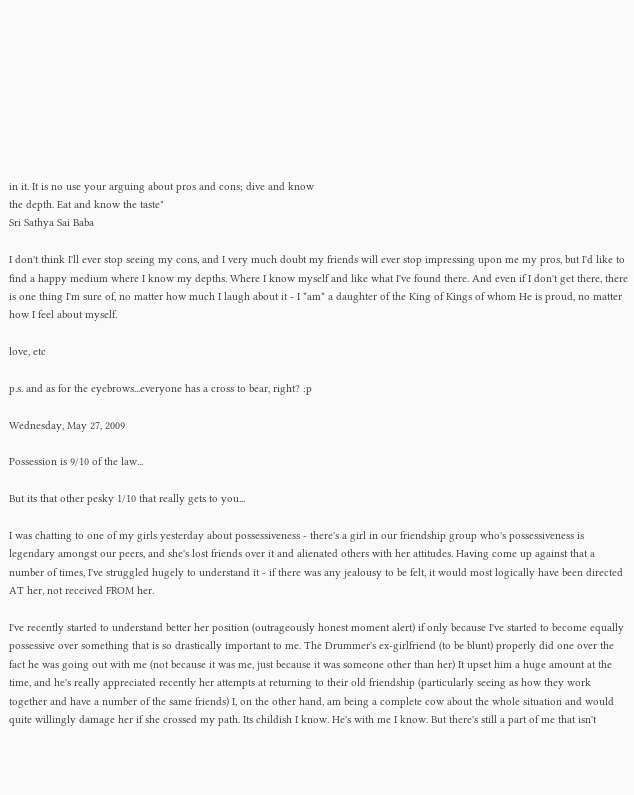in it. It is no use your arguing about pros and cons; dive and know
the depth. Eat and know the taste"
Sri Sathya Sai Baba

I don't think I'll ever stop seeing my cons, and I very much doubt my friends will ever stop impressing upon me my pros, but I'd like to find a happy medium where I know my depths. Where I know myself and like what I've found there. And even if I don't get there, there is one thing I'm sure of, no matter how much I laugh about it - I *am* a daughter of the King of Kings of whom He is proud, no matter how I feel about myself.

love, etc

p.s. and as for the eyebrows...everyone has a cross to bear, right? :p

Wednesday, May 27, 2009

Possession is 9/10 of the law...

But its that other pesky 1/10 that really gets to you...

I was chatting to one of my girls yesterday about possessiveness - there's a girl in our friendship group who's possessiveness is legendary amongst our peers, and she's lost friends over it and alienated others with her attitudes. Having come up against that a number of times, I've struggled hugely to understand it - if there was any jealousy to be felt, it would most logically have been directed AT her, not received FROM her.

I've recently started to understand better her position (outrageously honest moment alert) if only because I've started to become equally possessive over something that is so drastically important to me. The Drummer's ex-girlfriend (to be blunt) properly did one over the fact he was going out with me (not because it was me, just because it was someone other than her) It upset him a huge amount at the time, and he's really appreciated recently her attempts at returning to their old friendship (particularly seeing as how they work together and have a number of the same friends) I, on the other hand, am being a complete cow about the whole situation and would quite willingly damage her if she crossed my path. Its childish I know. He's with me I know. But there's still a part of me that isn't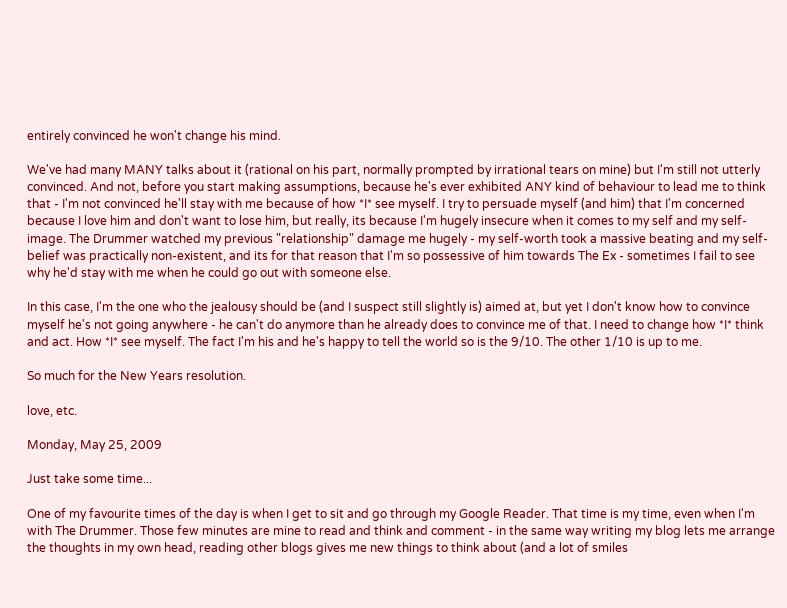entirely convinced he won't change his mind.

We've had many MANY talks about it (rational on his part, normally prompted by irrational tears on mine) but I'm still not utterly convinced. And not, before you start making assumptions, because he's ever exhibited ANY kind of behaviour to lead me to think that - I'm not convinced he'll stay with me because of how *I* see myself. I try to persuade myself (and him) that I'm concerned because I love him and don't want to lose him, but really, its because I'm hugely insecure when it comes to my self and my self-image. The Drummer watched my previous "relationship" damage me hugely - my self-worth took a massive beating and my self-belief was practically non-existent, and its for that reason that I'm so possessive of him towards The Ex - sometimes I fail to see why he'd stay with me when he could go out with someone else.

In this case, I'm the one who the jealousy should be (and I suspect still slightly is) aimed at, but yet I don't know how to convince myself he's not going anywhere - he can't do anymore than he already does to convince me of that. I need to change how *I* think and act. How *I* see myself. The fact I'm his and he's happy to tell the world so is the 9/10. The other 1/10 is up to me.

So much for the New Years resolution.

love, etc.

Monday, May 25, 2009

Just take some time...

One of my favourite times of the day is when I get to sit and go through my Google Reader. That time is my time, even when I'm with The Drummer. Those few minutes are mine to read and think and comment - in the same way writing my blog lets me arrange the thoughts in my own head, reading other blogs gives me new things to think about (and a lot of smiles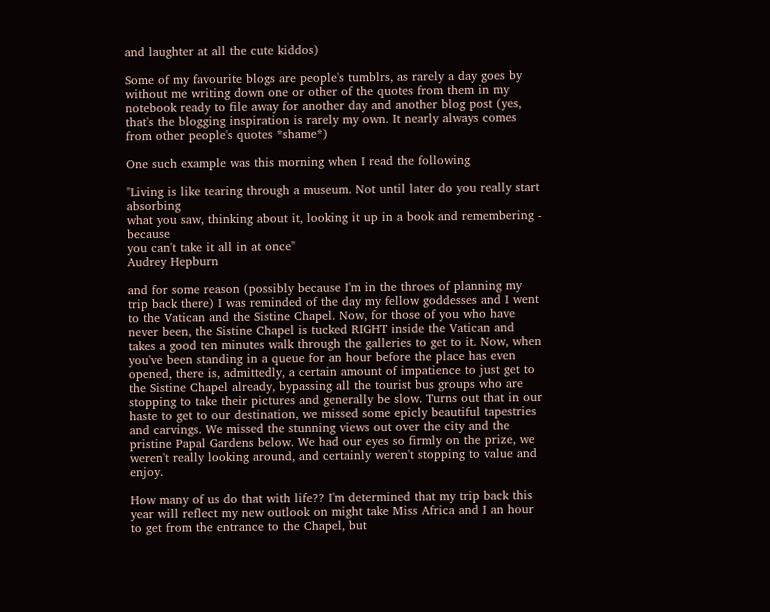and laughter at all the cute kiddos)

Some of my favourite blogs are people's tumblrs, as rarely a day goes by without me writing down one or other of the quotes from them in my notebook ready to file away for another day and another blog post (yes, that's the blogging inspiration is rarely my own. It nearly always comes from other people's quotes *shame*)

One such example was this morning when I read the following

"Living is like tearing through a museum. Not until later do you really start absorbing
what you saw, thinking about it, looking it up in a book and remembering - because
you can't take it all in at once"
Audrey Hepburn

and for some reason (possibly because I'm in the throes of planning my trip back there) I was reminded of the day my fellow goddesses and I went to the Vatican and the Sistine Chapel. Now, for those of you who have never been, the Sistine Chapel is tucked RIGHT inside the Vatican and takes a good ten minutes walk through the galleries to get to it. Now, when you've been standing in a queue for an hour before the place has even opened, there is, admittedly, a certain amount of impatience to just get to the Sistine Chapel already, bypassing all the tourist bus groups who are stopping to take their pictures and generally be slow. Turns out that in our haste to get to our destination, we missed some epicly beautiful tapestries and carvings. We missed the stunning views out over the city and the pristine Papal Gardens below. We had our eyes so firmly on the prize, we weren't really looking around, and certainly weren't stopping to value and enjoy.

How many of us do that with life?? I'm determined that my trip back this year will reflect my new outlook on might take Miss Africa and I an hour to get from the entrance to the Chapel, but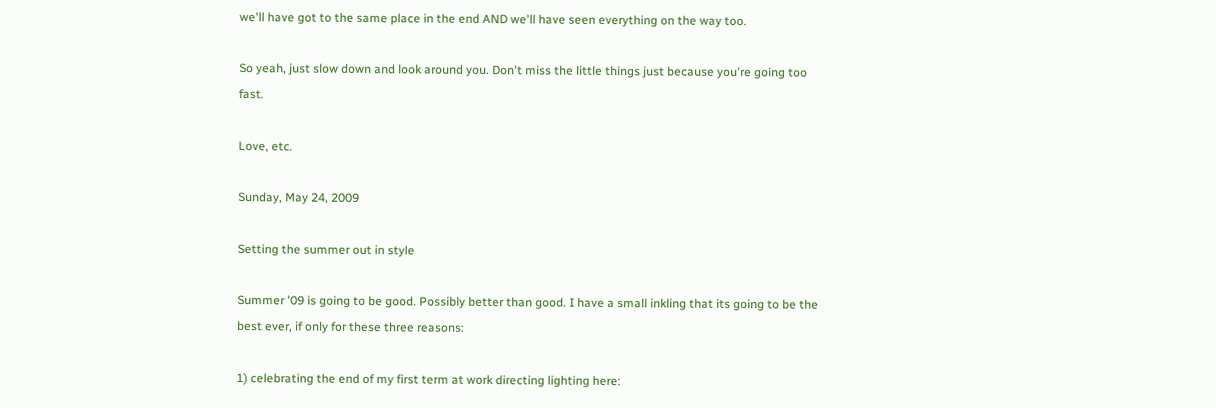we'll have got to the same place in the end AND we'll have seen everything on the way too.

So yeah, just slow down and look around you. Don't miss the little things just because you're going too fast.

Love, etc.

Sunday, May 24, 2009

Setting the summer out in style

Summer '09 is going to be good. Possibly better than good. I have a small inkling that its going to be the best ever, if only for these three reasons:

1) celebrating the end of my first term at work directing lighting here: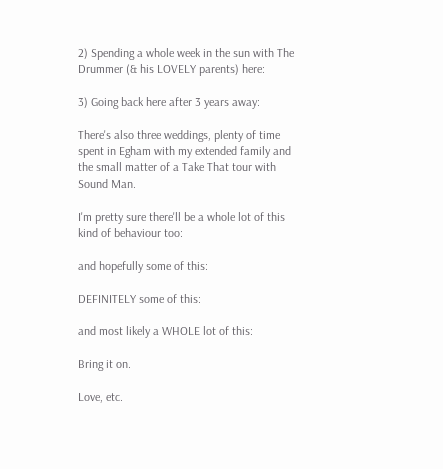2) Spending a whole week in the sun with The Drummer (& his LOVELY parents) here:

3) Going back here after 3 years away:

There's also three weddings, plenty of time spent in Egham with my extended family and the small matter of a Take That tour with Sound Man.

I'm pretty sure there'll be a whole lot of this kind of behaviour too:

and hopefully some of this:

DEFINITELY some of this:

and most likely a WHOLE lot of this:

Bring it on.

Love, etc.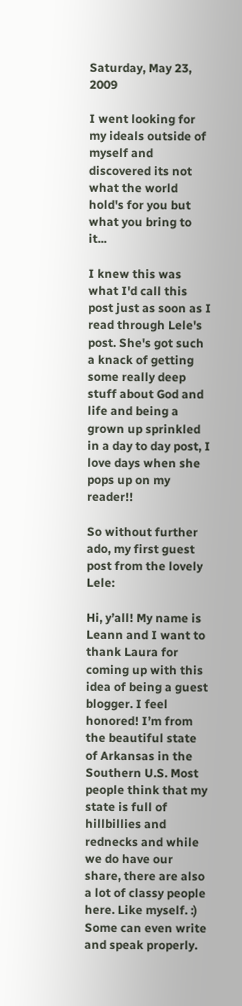Saturday, May 23, 2009

I went looking for my ideals outside of myself and discovered its not what the world hold's for you but what you bring to it...

I knew this was what I'd call this post just as soon as I read through Lele's post. She's got such a knack of getting some really deep stuff about God and life and being a grown up sprinkled in a day to day post, I love days when she pops up on my reader!!

So without further ado, my first guest post from the lovely Lele:

Hi, y’all! My name is Leann and I want to thank Laura for coming up with this idea of being a guest blogger. I feel honored! I’m from the beautiful state of Arkansas in the Southern U.S. Most people think that my state is full of hillbillies and rednecks and while we do have our share, there are also a lot of classy people here. Like myself. :) Some can even write and speak properly.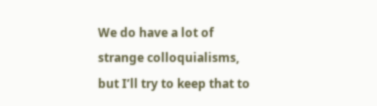We do have a lot of strange colloquialisms, but I’ll try to keep that to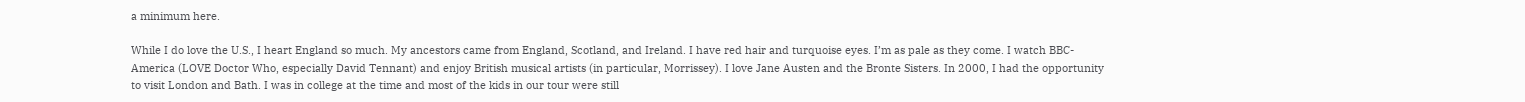a minimum here.

While I do love the U.S., I heart England so much. My ancestors came from England, Scotland, and Ireland. I have red hair and turquoise eyes. I’m as pale as they come. I watch BBC-America (LOVE Doctor Who, especially David Tennant) and enjoy British musical artists (in particular, Morrissey). I love Jane Austen and the Bronte Sisters. In 2000, I had the opportunity to visit London and Bath. I was in college at the time and most of the kids in our tour were still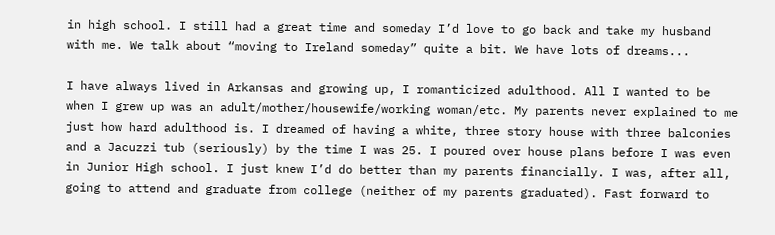in high school. I still had a great time and someday I’d love to go back and take my husband with me. We talk about “moving to Ireland someday” quite a bit. We have lots of dreams...

I have always lived in Arkansas and growing up, I romanticized adulthood. All I wanted to be when I grew up was an adult/mother/housewife/working woman/etc. My parents never explained to me just how hard adulthood is. I dreamed of having a white, three story house with three balconies and a Jacuzzi tub (seriously) by the time I was 25. I poured over house plans before I was even in Junior High school. I just knew I’d do better than my parents financially. I was, after all, going to attend and graduate from college (neither of my parents graduated). Fast forward to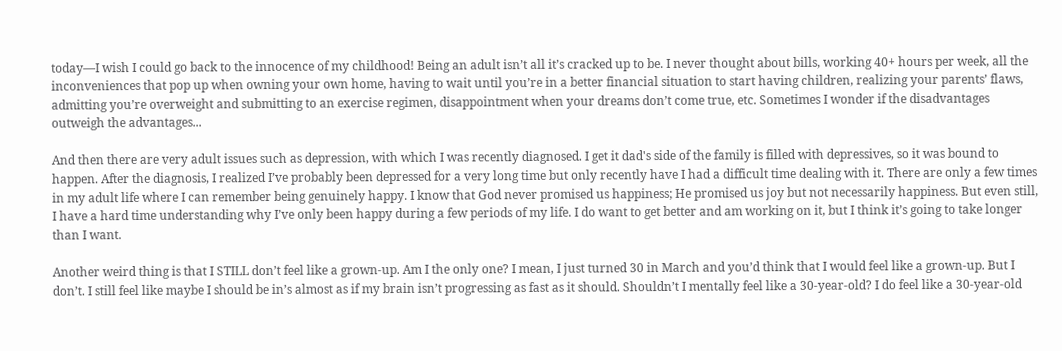today—I wish I could go back to the innocence of my childhood! Being an adult isn’t all it’s cracked up to be. I never thought about bills, working 40+ hours per week, all the inconveniences that pop up when owning your own home, having to wait until you’re in a better financial situation to start having children, realizing your parents’ flaws, admitting you’re overweight and submitting to an exercise regimen, disappointment when your dreams don’t come true, etc. Sometimes I wonder if the disadvantages outweigh the advantages...

And then there are very adult issues such as depression, with which I was recently diagnosed. I get it dad's side of the family is filled with depressives, so it was bound to happen. After the diagnosis, I realized I’ve probably been depressed for a very long time but only recently have I had a difficult time dealing with it. There are only a few times in my adult life where I can remember being genuinely happy. I know that God never promised us happiness; He promised us joy but not necessarily happiness. But even still, I have a hard time understanding why I’ve only been happy during a few periods of my life. I do want to get better and am working on it, but I think it’s going to take longer than I want.

Another weird thing is that I STILL don’t feel like a grown-up. Am I the only one? I mean, I just turned 30 in March and you’d think that I would feel like a grown-up. But I don’t. I still feel like maybe I should be in’s almost as if my brain isn’t progressing as fast as it should. Shouldn’t I mentally feel like a 30-year-old? I do feel like a 30-year-old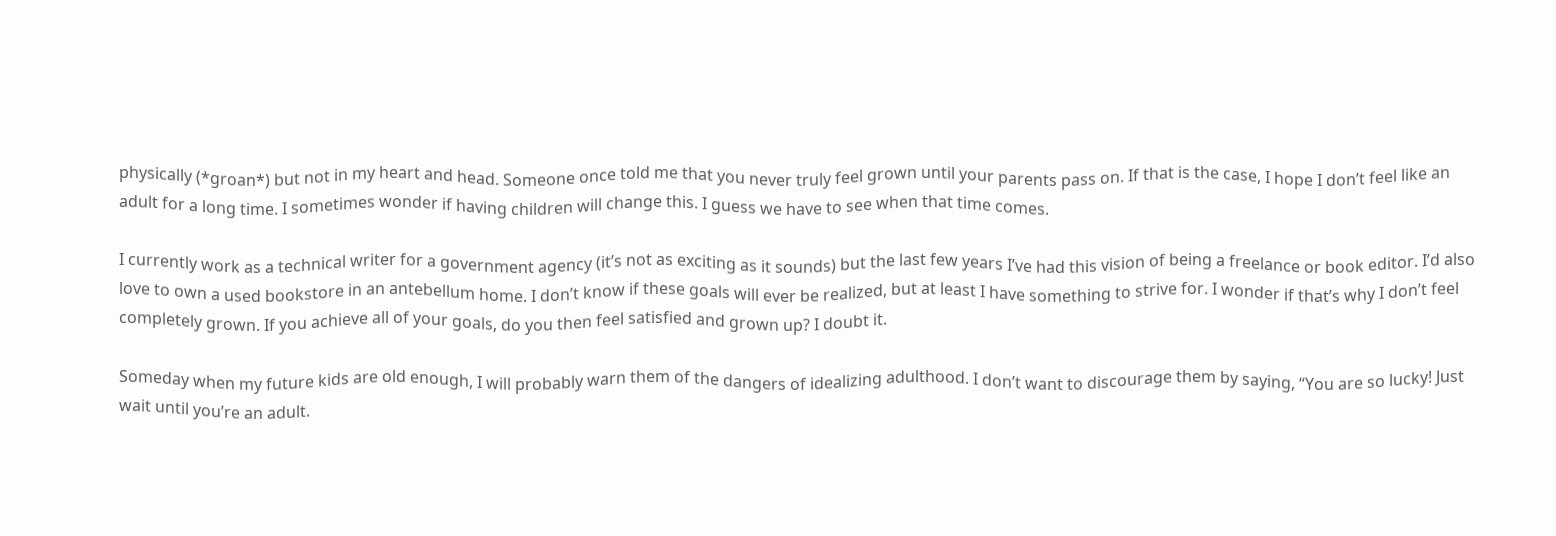physically (*groan*) but not in my heart and head. Someone once told me that you never truly feel grown until your parents pass on. If that is the case, I hope I don’t feel like an adult for a long time. I sometimes wonder if having children will change this. I guess we have to see when that time comes.

I currently work as a technical writer for a government agency (it’s not as exciting as it sounds) but the last few years I’ve had this vision of being a freelance or book editor. I’d also love to own a used bookstore in an antebellum home. I don’t know if these goals will ever be realized, but at least I have something to strive for. I wonder if that’s why I don’t feel completely grown. If you achieve all of your goals, do you then feel satisfied and grown up? I doubt it.

Someday when my future kids are old enough, I will probably warn them of the dangers of idealizing adulthood. I don’t want to discourage them by saying, “You are so lucky! Just wait until you’re an adult.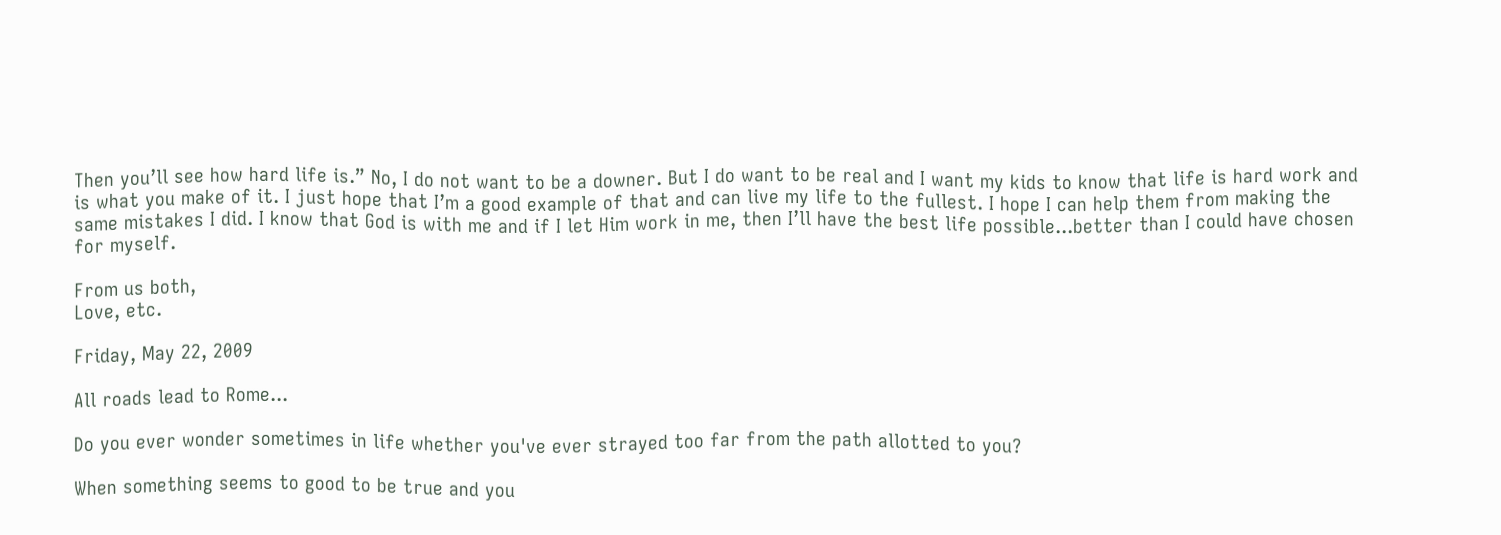Then you’ll see how hard life is.” No, I do not want to be a downer. But I do want to be real and I want my kids to know that life is hard work and is what you make of it. I just hope that I’m a good example of that and can live my life to the fullest. I hope I can help them from making the same mistakes I did. I know that God is with me and if I let Him work in me, then I’ll have the best life possible...better than I could have chosen for myself.

From us both,
Love, etc.

Friday, May 22, 2009

All roads lead to Rome...

Do you ever wonder sometimes in life whether you've ever strayed too far from the path allotted to you?

When something seems to good to be true and you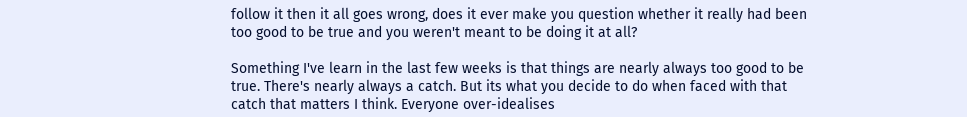follow it then it all goes wrong, does it ever make you question whether it really had been too good to be true and you weren't meant to be doing it at all?

Something I've learn in the last few weeks is that things are nearly always too good to be true. There's nearly always a catch. But its what you decide to do when faced with that catch that matters I think. Everyone over-idealises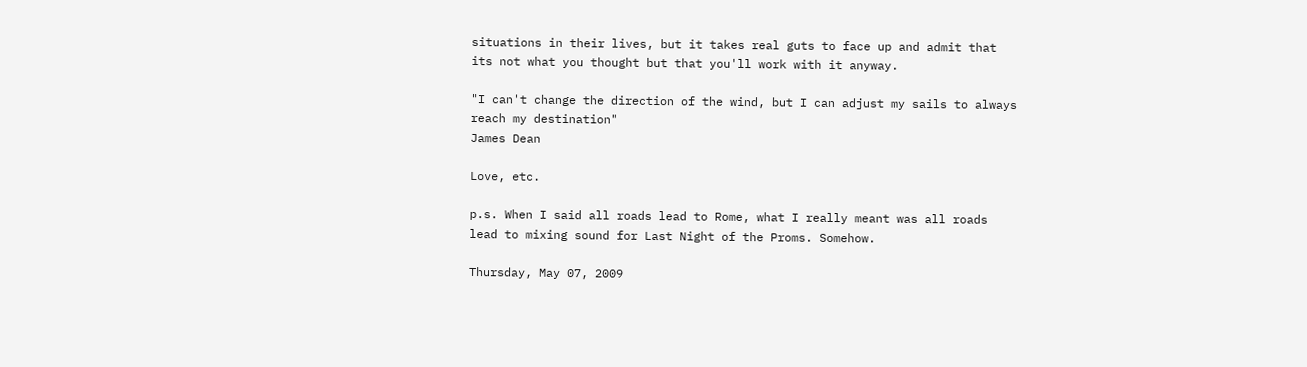situations in their lives, but it takes real guts to face up and admit that its not what you thought but that you'll work with it anyway.

"I can't change the direction of the wind, but I can adjust my sails to always
reach my destination"
James Dean

Love, etc.

p.s. When I said all roads lead to Rome, what I really meant was all roads lead to mixing sound for Last Night of the Proms. Somehow.

Thursday, May 07, 2009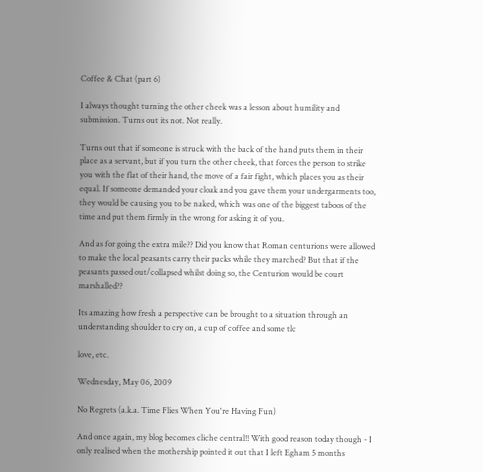Coffee & Chat (part 6)

I always thought turning the other cheek was a lesson about humility and submission. Turns out its not. Not really.

Turns out that if someone is struck with the back of the hand puts them in their place as a servant, but if you turn the other cheek, that forces the person to strike you with the flat of their hand, the move of a fair fight, which places you as their equal. If someone demanded your cloak and you gave them your undergarments too, they would be causing you to be naked, which was one of the biggest taboos of the time and put them firmly in the wrong for asking it of you.

And as for going the extra mile?? Did you know that Roman centurions were allowed to make the local peasants carry their packs while they marched? But that if the peasants passed out/collapsed whilst doing so, the Centurion would be court marshalled??

Its amazing how fresh a perspective can be brought to a situation through an understanding shoulder to cry on, a cup of coffee and some tlc

love, etc.

Wednesday, May 06, 2009

No Regrets (a.k.a. Time Flies When You're Having Fun)

And once again, my blog becomes cliche central!! With good reason today though - I only realised when the mothership pointed it out that I left Egham 5 months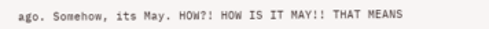ago. Somehow, its May. HOW?! HOW IS IT MAY!! THAT MEANS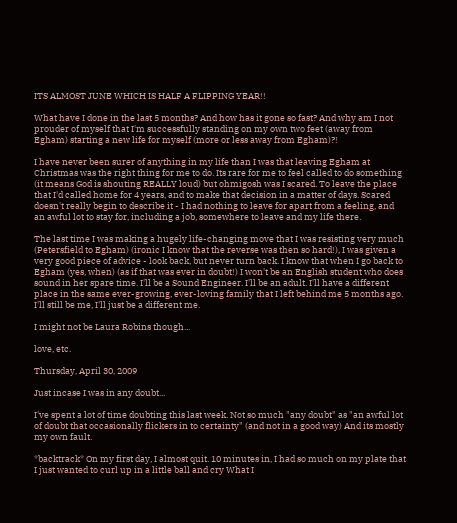ITS ALMOST JUNE WHICH IS HALF A FLIPPING YEAR!!

What have I done in the last 5 months? And how has it gone so fast? And why am I not prouder of myself that I'm successfully standing on my own two feet (away from Egham) starting a new life for myself (more or less away from Egham)?!

I have never been surer of anything in my life than I was that leaving Egham at Christmas was the right thing for me to do. Its rare for me to feel called to do something (it means God is shouting REALLY loud) but ohmigosh was I scared. To leave the place that I'd called home for 4 years, and to make that decision in a matter of days. Scared doesn't really begin to describe it - I had nothing to leave for apart from a feeling, and an awful lot to stay for, including a job, somewhere to leave and my life there.

The last time I was making a hugely life-changing move that I was resisting very much (Petersfield to Egham) (ironic I know that the reverse was then so hard!), I was given a very good piece of advice - look back, but never turn back. I know that when I go back to Egham (yes, when) (as if that was ever in doubt!) I won't be an English student who does sound in her spare time. I'll be a Sound Engineer. I'll be an adult. I'll have a different place in the same ever-growing, ever-loving family that I left behind me 5 months ago. I'll still be me, I'll just be a different me.

I might not be Laura Robins though...

love, etc.

Thursday, April 30, 2009

Just incase I was in any doubt...

I've spent a lot of time doubting this last week. Not so much "any doubt" as "an awful lot of doubt that occasionally flickers in to certainty" (and not in a good way) And its mostly my own fault.

*backtrack* On my first day, I almost quit. 10 minutes in, I had so much on my plate that I just wanted to curl up in a little ball and cry What I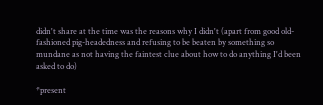didn't share at the time was the reasons why I didn't (apart from good old-fashioned pig-headedness and refusing to be beaten by something so mundane as not having the faintest clue about how to do anything I'd been asked to do)

*present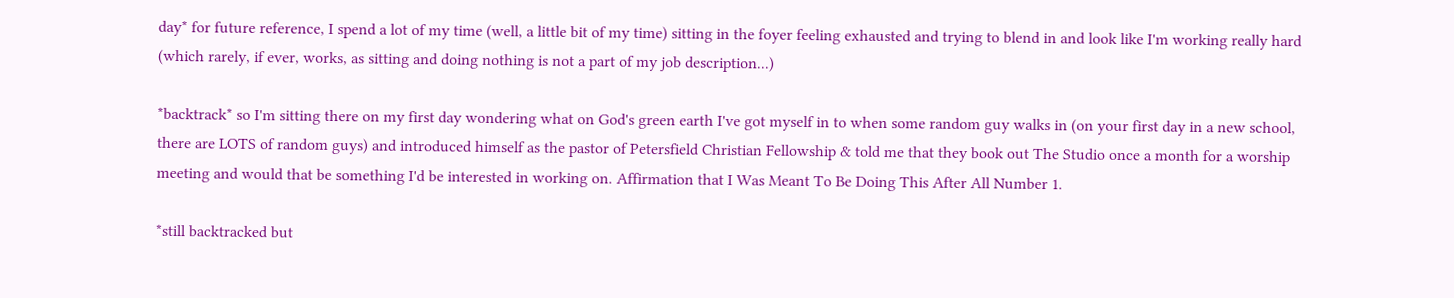day* for future reference, I spend a lot of my time (well, a little bit of my time) sitting in the foyer feeling exhausted and trying to blend in and look like I'm working really hard (which rarely, if ever, works, as sitting and doing nothing is not a part of my job description...)

*backtrack* so I'm sitting there on my first day wondering what on God's green earth I've got myself in to when some random guy walks in (on your first day in a new school, there are LOTS of random guys) and introduced himself as the pastor of Petersfield Christian Fellowship & told me that they book out The Studio once a month for a worship meeting and would that be something I'd be interested in working on. Affirmation that I Was Meant To Be Doing This After All Number 1.

*still backtracked but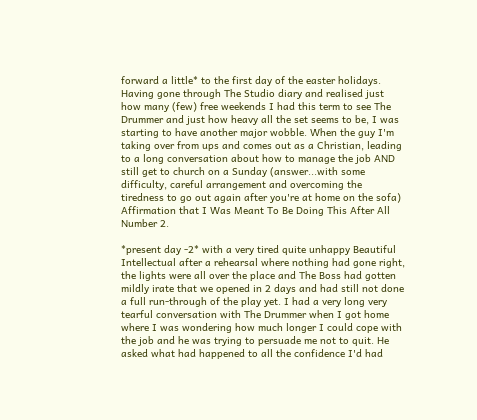forward a little* to the first day of the easter holidays. Having gone through The Studio diary and realised just how many (few) free weekends I had this term to see The Drummer and just how heavy all the set seems to be, I was starting to have another major wobble. When the guy I'm taking over from ups and comes out as a Christian, leading to a long conversation about how to manage the job AND still get to church on a Sunday (answer...with some difficulty, careful arrangement and overcoming the tiredness to go out again after you're at home on the sofa) Affirmation that I Was Meant To Be Doing This After All Number 2.

*present day -2* with a very tired quite unhappy Beautiful Intellectual after a rehearsal where nothing had gone right, the lights were all over the place and The Boss had gotten mildly irate that we opened in 2 days and had still not done a full run-through of the play yet. I had a very long very tearful conversation with The Drummer when I got home where I was wondering how much longer I could cope with the job and he was trying to persuade me not to quit. He asked what had happened to all the confidence I'd had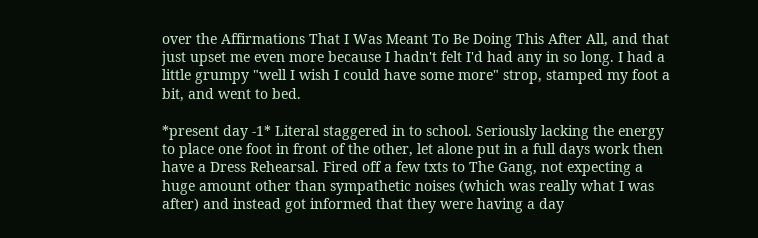over the Affirmations That I Was Meant To Be Doing This After All, and that just upset me even more because I hadn't felt I'd had any in so long. I had a little grumpy "well I wish I could have some more" strop, stamped my foot a bit, and went to bed.

*present day -1* Literal staggered in to school. Seriously lacking the energy to place one foot in front of the other, let alone put in a full days work then have a Dress Rehearsal. Fired off a few txts to The Gang, not expecting a huge amount other than sympathetic noises (which was really what I was after) and instead got informed that they were having a day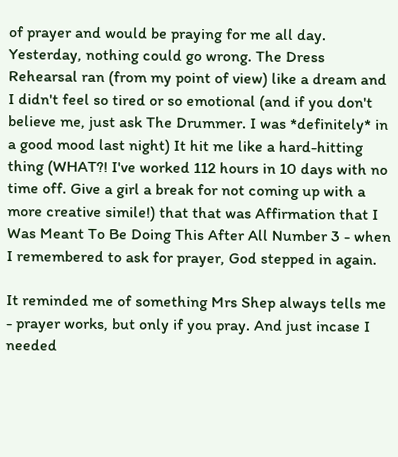of prayer and would be praying for me all day. Yesterday, nothing could go wrong. The Dress Rehearsal ran (from my point of view) like a dream and I didn't feel so tired or so emotional (and if you don't believe me, just ask The Drummer. I was *definitely* in a good mood last night) It hit me like a hard-hitting thing (WHAT?! I've worked 112 hours in 10 days with no time off. Give a girl a break for not coming up with a more creative simile!) that that was Affirmation that I Was Meant To Be Doing This After All Number 3 - when I remembered to ask for prayer, God stepped in again.

It reminded me of something Mrs Shep always tells me - prayer works, but only if you pray. And just incase I needed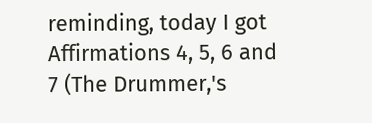reminding, today I got Affirmations 4, 5, 6 and 7 (The Drummer,'s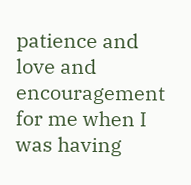patience and love and encouragement for me when I was having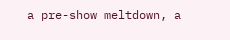a pre-show meltdown, a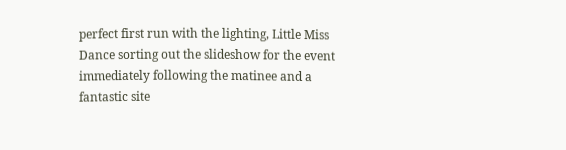perfect first run with the lighting, Little Miss Dance sorting out the slideshow for the event immediately following the matinee and a fantastic site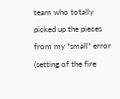team who totally picked up the pieces from my *small* error (setting of the fire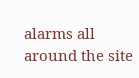alarms all around the site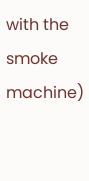with the smoke machine)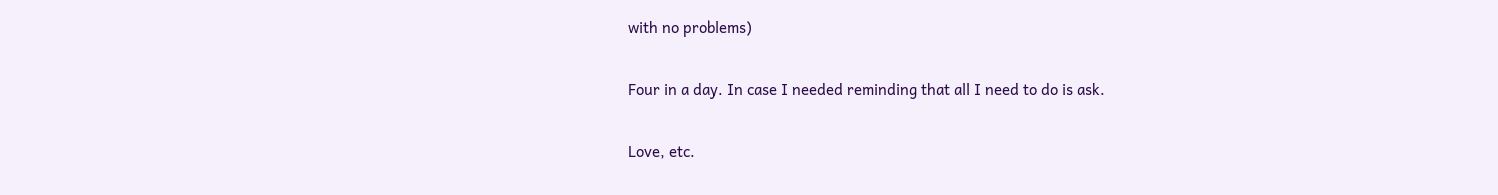with no problems)

Four in a day. In case I needed reminding that all I need to do is ask.

Love, etc.